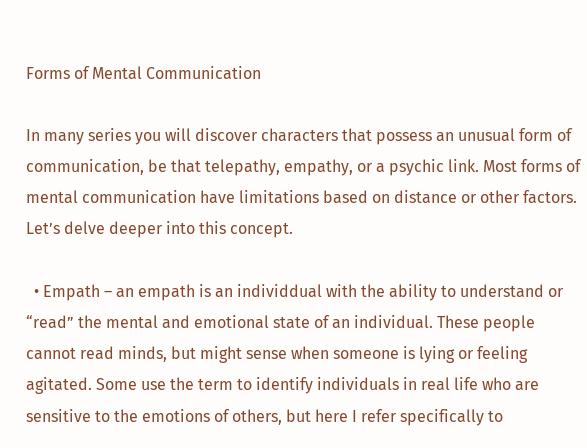Forms of Mental Communication

In many series you will discover characters that possess an unusual form of communication, be that telepathy, empathy, or a psychic link. Most forms of mental communication have limitations based on distance or other factors. Let’s delve deeper into this concept.

  • Empath – an empath is an individdual with the ability to understand or “read” the mental and emotional state of an individual. These people cannot read minds, but might sense when someone is lying or feeling agitated. Some use the term to identify individuals in real life who are sensitive to the emotions of others, but here I refer specifically to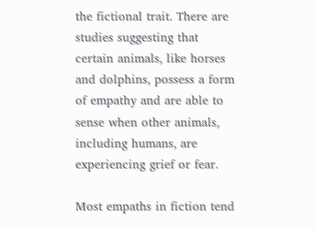the fictional trait. There are studies suggesting that certain animals, like horses and dolphins, possess a form of empathy and are able to sense when other animals, including humans, are experiencing grief or fear.

Most empaths in fiction tend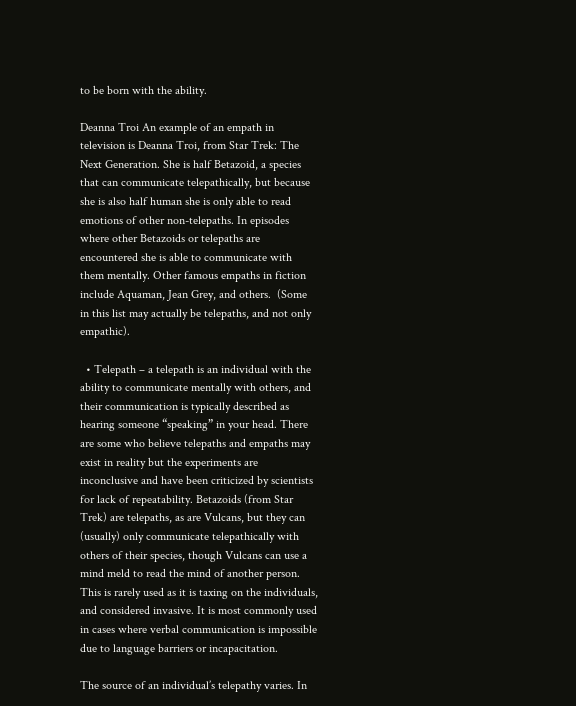to be born with the ability.

Deanna Troi An example of an empath in television is Deanna Troi, from Star Trek: The Next Generation. She is half Betazoid, a species that can communicate telepathically, but because she is also half human she is only able to read emotions of other non-telepaths. In episodes where other Betazoids or telepaths are encountered she is able to communicate with them mentally. Other famous empaths in fiction include Aquaman, Jean Grey, and others.  (Some in this list may actually be telepaths, and not only empathic).

  • Telepath – a telepath is an individual with the ability to communicate mentally with others, and their communication is typically described as hearing someone “speaking” in your head. There are some who believe telepaths and empaths may exist in reality but the experiments are inconclusive and have been criticized by scientists for lack of repeatability. Betazoids (from Star Trek) are telepaths, as are Vulcans, but they can (usually) only communicate telepathically with others of their species, though Vulcans can use a mind meld to read the mind of another person. This is rarely used as it is taxing on the individuals, and considered invasive. It is most commonly used in cases where verbal communication is impossible due to language barriers or incapacitation.

The source of an individual’s telepathy varies. In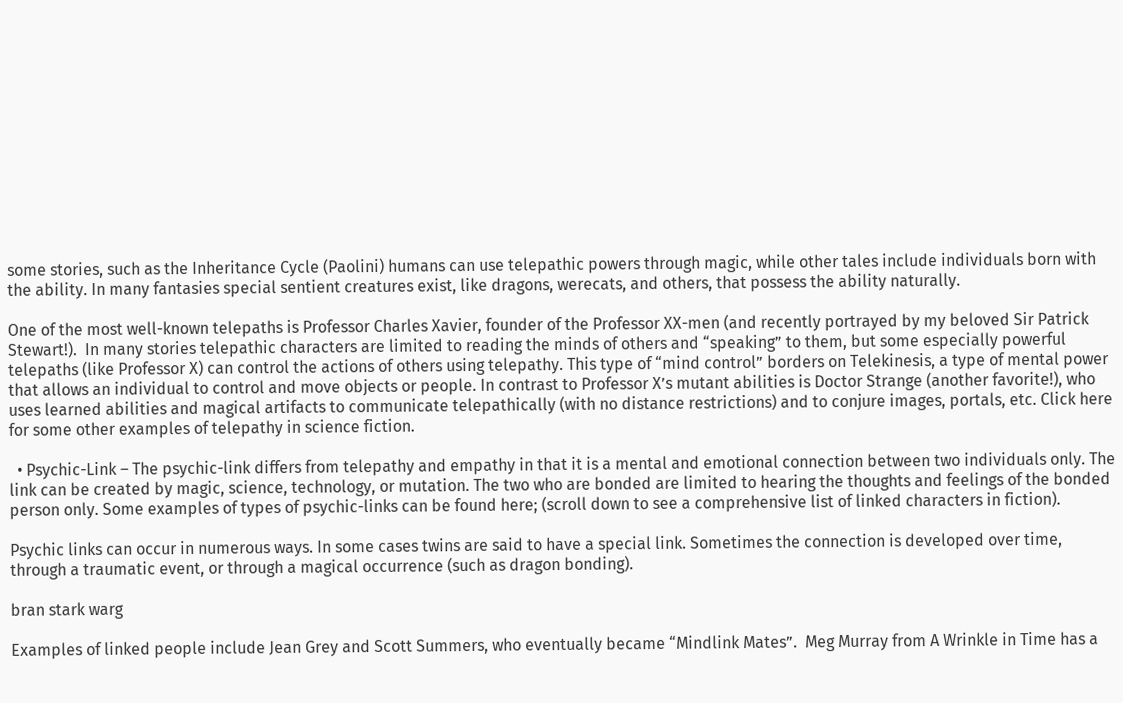some stories, such as the Inheritance Cycle (Paolini) humans can use telepathic powers through magic, while other tales include individuals born with the ability. In many fantasies special sentient creatures exist, like dragons, werecats, and others, that possess the ability naturally.

One of the most well-known telepaths is Professor Charles Xavier, founder of the Professor XX-men (and recently portrayed by my beloved Sir Patrick Stewart!).  In many stories telepathic characters are limited to reading the minds of others and “speaking” to them, but some especially powerful telepaths (like Professor X) can control the actions of others using telepathy. This type of “mind control” borders on Telekinesis, a type of mental power that allows an individual to control and move objects or people. In contrast to Professor X’s mutant abilities is Doctor Strange (another favorite!), who uses learned abilities and magical artifacts to communicate telepathically (with no distance restrictions) and to conjure images, portals, etc. Click here for some other examples of telepathy in science fiction.

  • Psychic-Link – The psychic-link differs from telepathy and empathy in that it is a mental and emotional connection between two individuals only. The link can be created by magic, science, technology, or mutation. The two who are bonded are limited to hearing the thoughts and feelings of the bonded person only. Some examples of types of psychic-links can be found here; (scroll down to see a comprehensive list of linked characters in fiction).

Psychic links can occur in numerous ways. In some cases twins are said to have a special link. Sometimes the connection is developed over time, through a traumatic event, or through a magical occurrence (such as dragon bonding).

bran stark warg

Examples of linked people include Jean Grey and Scott Summers, who eventually became “Mindlink Mates”.  Meg Murray from A Wrinkle in Time has a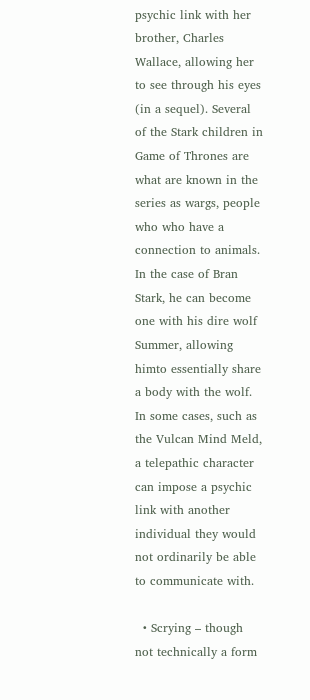psychic link with her brother, Charles Wallace, allowing her to see through his eyes (in a sequel). Several of the Stark children in Game of Thrones are what are known in the series as wargs, people who who have a connection to animals. In the case of Bran Stark, he can become one with his dire wolf Summer, allowing himto essentially share a body with the wolf. In some cases, such as the Vulcan Mind Meld, a telepathic character can impose a psychic link with another individual they would not ordinarily be able to communicate with.

  • Scrying – though not technically a form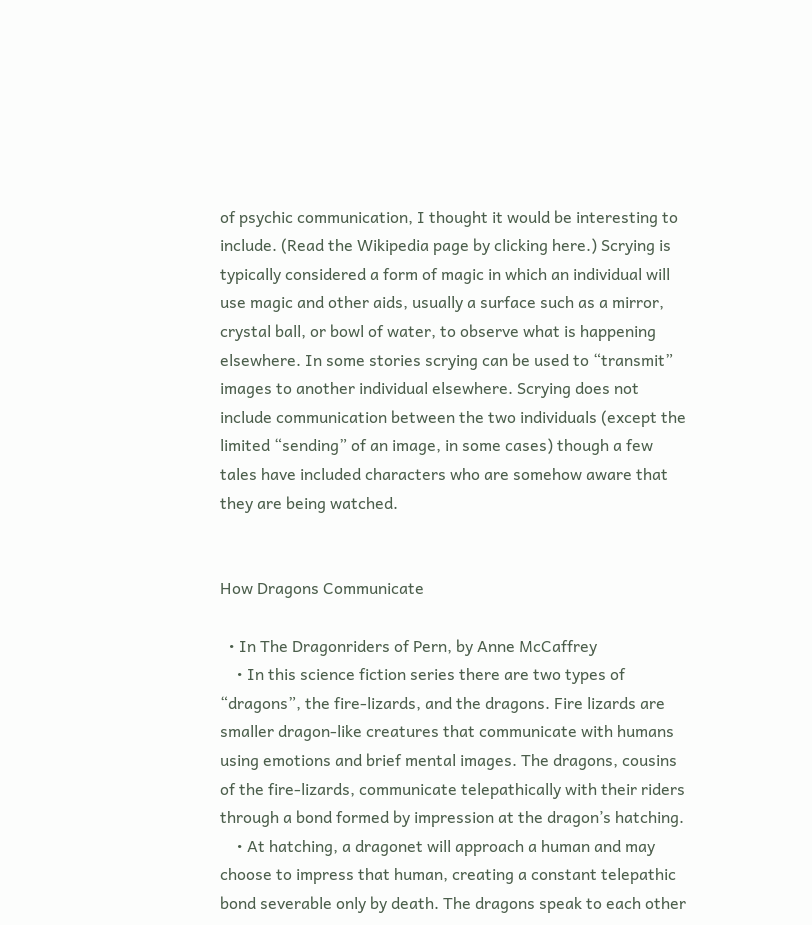of psychic communication, I thought it would be interesting to include. (Read the Wikipedia page by clicking here.) Scrying is typically considered a form of magic in which an individual will use magic and other aids, usually a surface such as a mirror, crystal ball, or bowl of water, to observe what is happening elsewhere. In some stories scrying can be used to “transmit” images to another individual elsewhere. Scrying does not include communication between the two individuals (except the limited “sending” of an image, in some cases) though a few tales have included characters who are somehow aware that they are being watched.


How Dragons Communicate

  • In The Dragonriders of Pern, by Anne McCaffrey
    • In this science fiction series there are two types of “dragons”, the fire-lizards, and the dragons. Fire lizards are smaller dragon-like creatures that communicate with humans using emotions and brief mental images. The dragons, cousins of the fire-lizards, communicate telepathically with their riders through a bond formed by impression at the dragon’s hatching.
    • At hatching, a dragonet will approach a human and may choose to impress that human, creating a constant telepathic bond severable only by death. The dragons speak to each other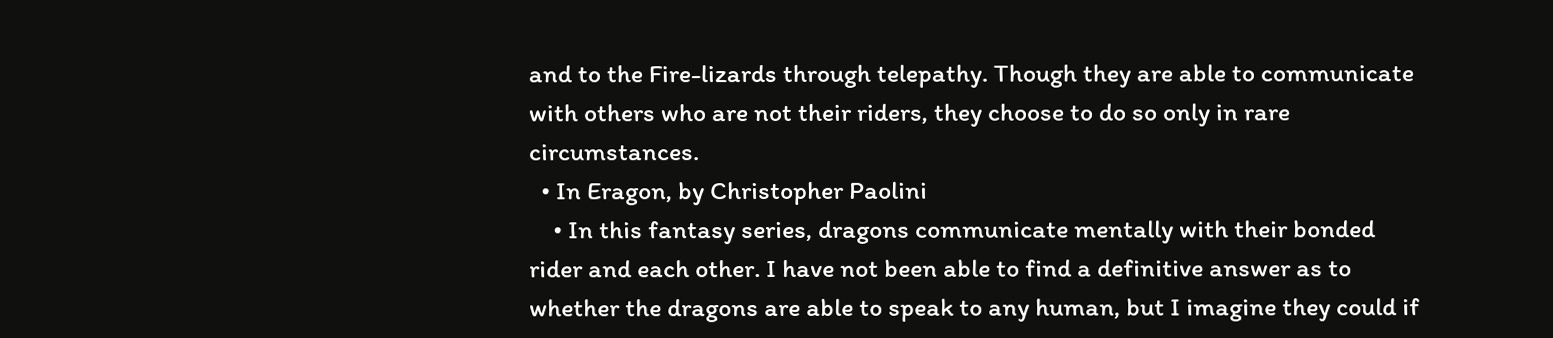and to the Fire-lizards through telepathy. Though they are able to communicate with others who are not their riders, they choose to do so only in rare circumstances.
  • In Eragon, by Christopher Paolini
    • In this fantasy series, dragons communicate mentally with their bonded rider and each other. I have not been able to find a definitive answer as to whether the dragons are able to speak to any human, but I imagine they could if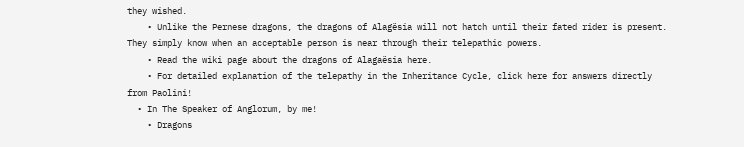they wished.
    • Unlike the Pernese dragons, the dragons of Alagësia will not hatch until their fated rider is present. They simply know when an acceptable person is near through their telepathic powers.
    • Read the wiki page about the dragons of Alagaësia here.
    • For detailed explanation of the telepathy in the Inheritance Cycle, click here for answers directly from Paolini!
  • In The Speaker of Anglorum, by me!
    • Dragons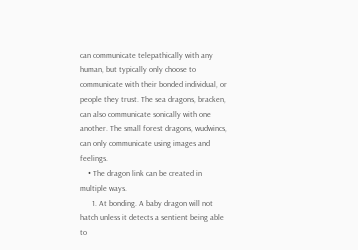can communicate telepathically with any human, but typically only choose to communicate with their bonded individual, or people they trust. The sea dragons, bracken, can also communicate sonically with one another. The small forest dragons, wudwincs, can only communicate using images and feelings.
    • The dragon link can be created in multiple ways.
      1. At bonding. A baby dragon will not hatch unless it detects a sentient being able to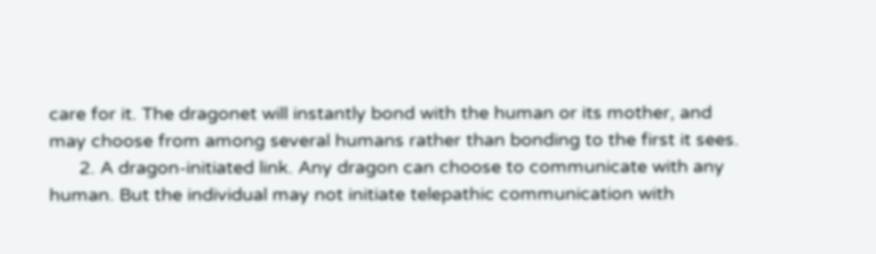care for it. The dragonet will instantly bond with the human or its mother, and may choose from among several humans rather than bonding to the first it sees.
      2. A dragon-initiated link. Any dragon can choose to communicate with any human. But the individual may not initiate telepathic communication with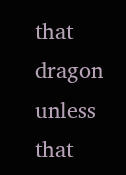that dragon unless that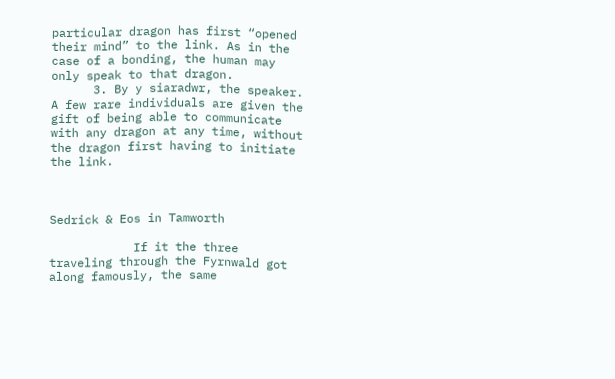particular dragon has first “opened their mind” to the link. As in the case of a bonding, the human may only speak to that dragon.
      3. By y siaradwr, the speaker. A few rare individuals are given the gift of being able to communicate with any dragon at any time, without the dragon first having to initiate the link.



Sedrick & Eos in Tamworth

            If it the three traveling through the Fyrnwald got along famously, the same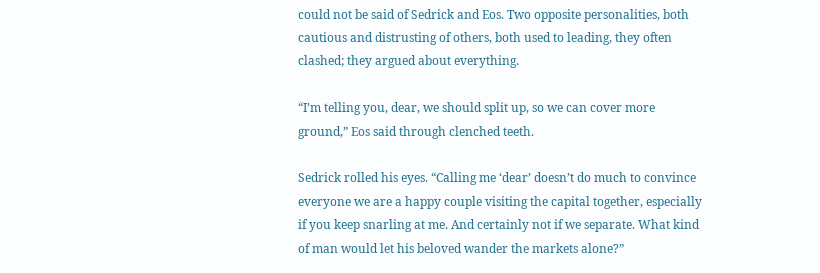could not be said of Sedrick and Eos. Two opposite personalities, both cautious and distrusting of others, both used to leading, they often clashed; they argued about everything.

“I’m telling you, dear, we should split up, so we can cover more ground,” Eos said through clenched teeth.

Sedrick rolled his eyes. “Calling me ‘dear’ doesn’t do much to convince everyone we are a happy couple visiting the capital together, especially if you keep snarling at me. And certainly not if we separate. What kind of man would let his beloved wander the markets alone?”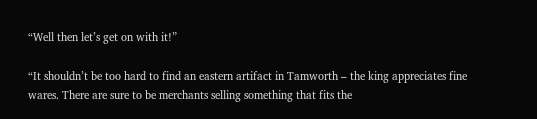“Well then let’s get on with it!”

“It shouldn’t be too hard to find an eastern artifact in Tamworth – the king appreciates fine wares. There are sure to be merchants selling something that fits the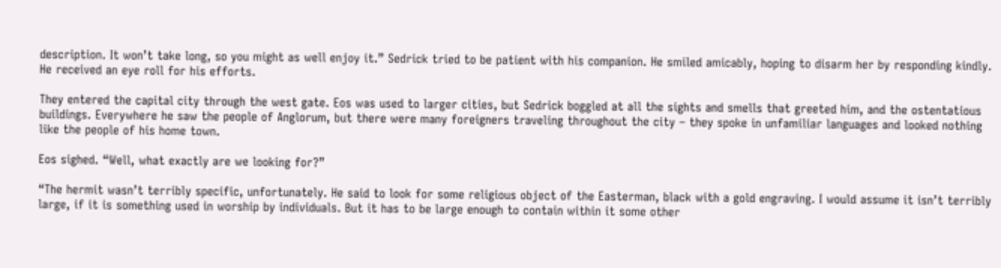description. It won’t take long, so you might as well enjoy it.” Sedrick tried to be patient with his companion. He smiled amicably, hoping to disarm her by responding kindly. He received an eye roll for his efforts.

They entered the capital city through the west gate. Eos was used to larger cities, but Sedrick boggled at all the sights and smells that greeted him, and the ostentatious buildings. Everywhere he saw the people of Anglorum, but there were many foreigners traveling throughout the city – they spoke in unfamiliar languages and looked nothing like the people of his home town.

Eos sighed. “Well, what exactly are we looking for?”

“The hermit wasn’t terribly specific, unfortunately. He said to look for some religious object of the Easterman, black with a gold engraving. I would assume it isn’t terribly large, if it is something used in worship by individuals. But it has to be large enough to contain within it some other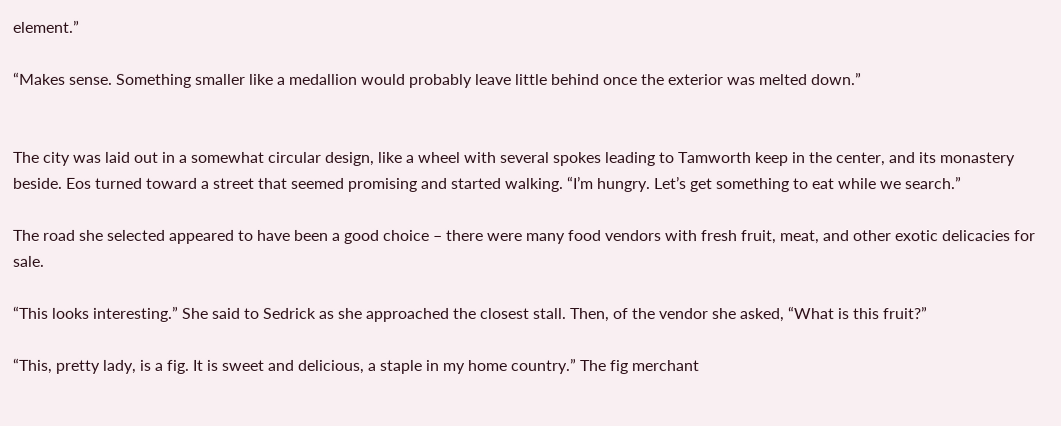element.”

“Makes sense. Something smaller like a medallion would probably leave little behind once the exterior was melted down.”


The city was laid out in a somewhat circular design, like a wheel with several spokes leading to Tamworth keep in the center, and its monastery beside. Eos turned toward a street that seemed promising and started walking. “I’m hungry. Let’s get something to eat while we search.”

The road she selected appeared to have been a good choice – there were many food vendors with fresh fruit, meat, and other exotic delicacies for sale.

“This looks interesting.” She said to Sedrick as she approached the closest stall. Then, of the vendor she asked, “What is this fruit?”

“This, pretty lady, is a fig. It is sweet and delicious, a staple in my home country.” The fig merchant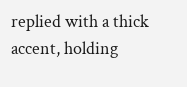replied with a thick accent, holding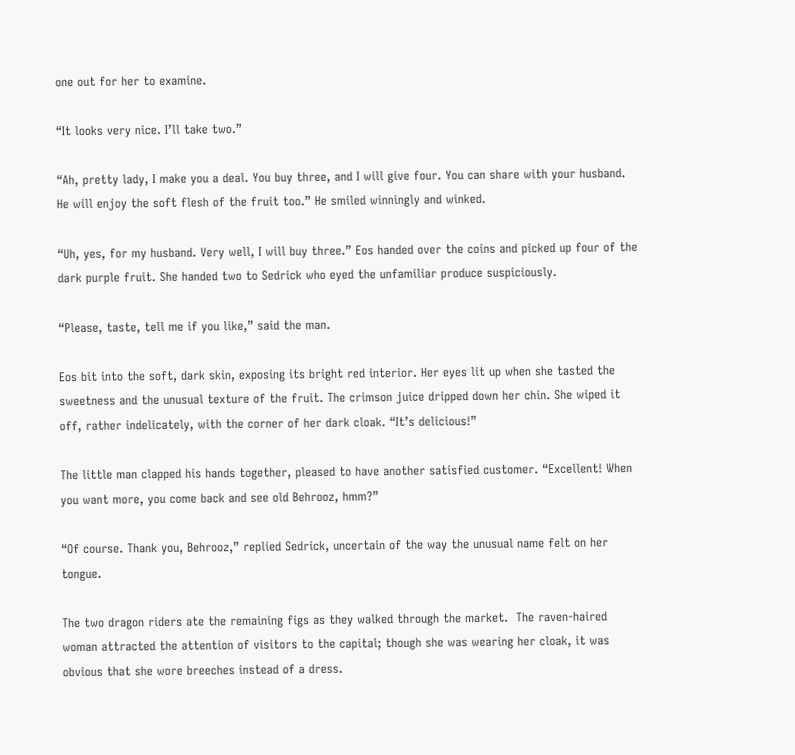one out for her to examine.

“It looks very nice. I’ll take two.”

“Ah, pretty lady, I make you a deal. You buy three, and I will give four. You can share with your husband. He will enjoy the soft flesh of the fruit too.” He smiled winningly and winked.

“Uh, yes, for my husband. Very well, I will buy three.” Eos handed over the coins and picked up four of the dark purple fruit. She handed two to Sedrick who eyed the unfamiliar produce suspiciously.

“Please, taste, tell me if you like,” said the man.

Eos bit into the soft, dark skin, exposing its bright red interior. Her eyes lit up when she tasted the sweetness and the unusual texture of the fruit. The crimson juice dripped down her chin. She wiped it off, rather indelicately, with the corner of her dark cloak. “It’s delicious!”

The little man clapped his hands together, pleased to have another satisfied customer. “Excellent! When you want more, you come back and see old Behrooz, hmm?”

“Of course. Thank you, Behrooz,” replied Sedrick, uncertain of the way the unusual name felt on her tongue.

The two dragon riders ate the remaining figs as they walked through the market.  The raven-haired woman attracted the attention of visitors to the capital; though she was wearing her cloak, it was obvious that she wore breeches instead of a dress.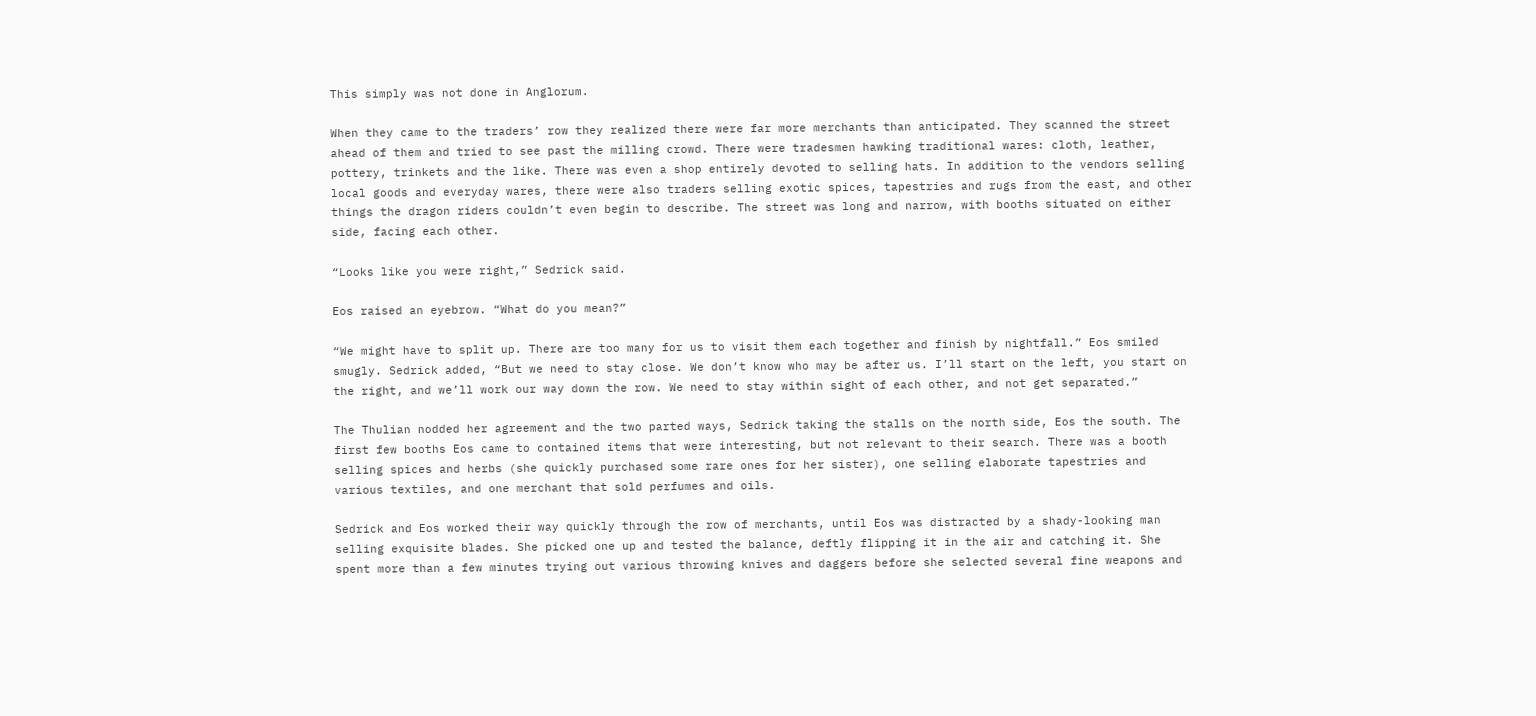This simply was not done in Anglorum.

When they came to the traders’ row they realized there were far more merchants than anticipated. They scanned the street ahead of them and tried to see past the milling crowd. There were tradesmen hawking traditional wares: cloth, leather, pottery, trinkets and the like. There was even a shop entirely devoted to selling hats. In addition to the vendors selling local goods and everyday wares, there were also traders selling exotic spices, tapestries and rugs from the east, and other things the dragon riders couldn’t even begin to describe. The street was long and narrow, with booths situated on either side, facing each other.

“Looks like you were right,” Sedrick said.

Eos raised an eyebrow. “What do you mean?”

“We might have to split up. There are too many for us to visit them each together and finish by nightfall.” Eos smiled smugly. Sedrick added, “But we need to stay close. We don’t know who may be after us. I’ll start on the left, you start on the right, and we’ll work our way down the row. We need to stay within sight of each other, and not get separated.”

The Thulian nodded her agreement and the two parted ways, Sedrick taking the stalls on the north side, Eos the south. The first few booths Eos came to contained items that were interesting, but not relevant to their search. There was a booth selling spices and herbs (she quickly purchased some rare ones for her sister), one selling elaborate tapestries and various textiles, and one merchant that sold perfumes and oils.

Sedrick and Eos worked their way quickly through the row of merchants, until Eos was distracted by a shady-looking man selling exquisite blades. She picked one up and tested the balance, deftly flipping it in the air and catching it. She spent more than a few minutes trying out various throwing knives and daggers before she selected several fine weapons and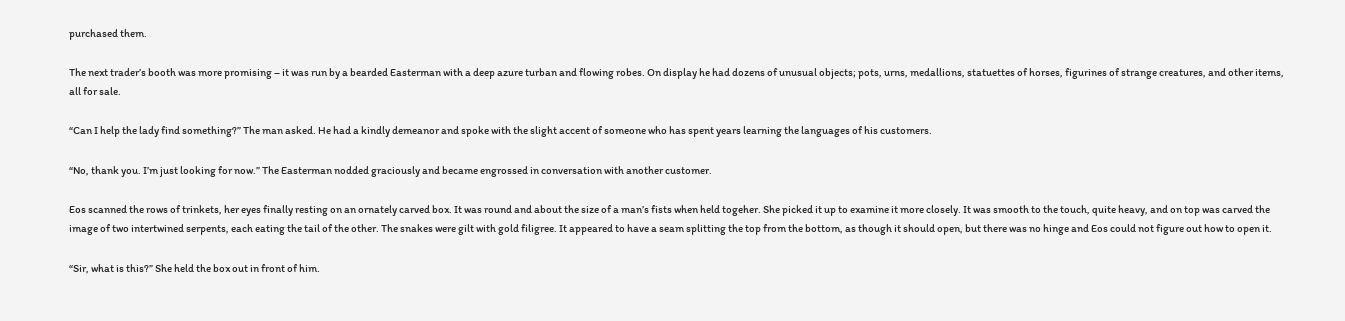purchased them.

The next trader’s booth was more promising – it was run by a bearded Easterman with a deep azure turban and flowing robes. On display he had dozens of unusual objects; pots, urns, medallions, statuettes of horses, figurines of strange creatures, and other items, all for sale.

“Can I help the lady find something?” The man asked. He had a kindly demeanor and spoke with the slight accent of someone who has spent years learning the languages of his customers.

“No, thank you. I’m just looking for now.” The Easterman nodded graciously and became engrossed in conversation with another customer.

Eos scanned the rows of trinkets, her eyes finally resting on an ornately carved box. It was round and about the size of a man’s fists when held togeher. She picked it up to examine it more closely. It was smooth to the touch, quite heavy, and on top was carved the image of two intertwined serpents, each eating the tail of the other. The snakes were gilt with gold filigree. It appeared to have a seam splitting the top from the bottom, as though it should open, but there was no hinge and Eos could not figure out how to open it.

“Sir, what is this?” She held the box out in front of him.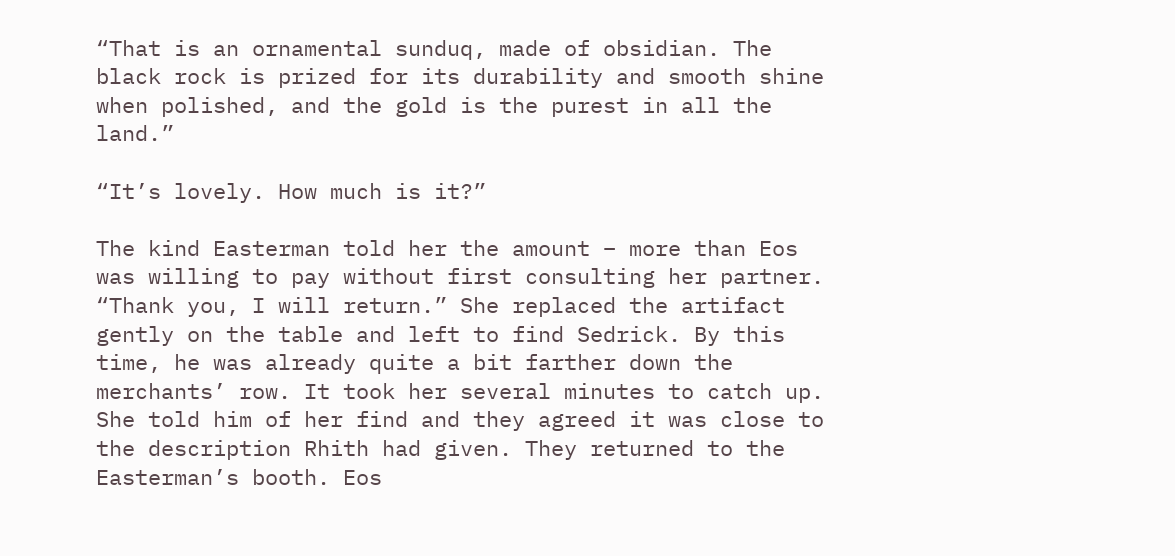“That is an ornamental sunduq, made of obsidian. The black rock is prized for its durability and smooth shine when polished, and the gold is the purest in all the land.”

“It’s lovely. How much is it?”

The kind Easterman told her the amount – more than Eos was willing to pay without first consulting her partner. “Thank you, I will return.” She replaced the artifact gently on the table and left to find Sedrick. By this time, he was already quite a bit farther down the merchants’ row. It took her several minutes to catch up. She told him of her find and they agreed it was close to the description Rhith had given. They returned to the Easterman’s booth. Eos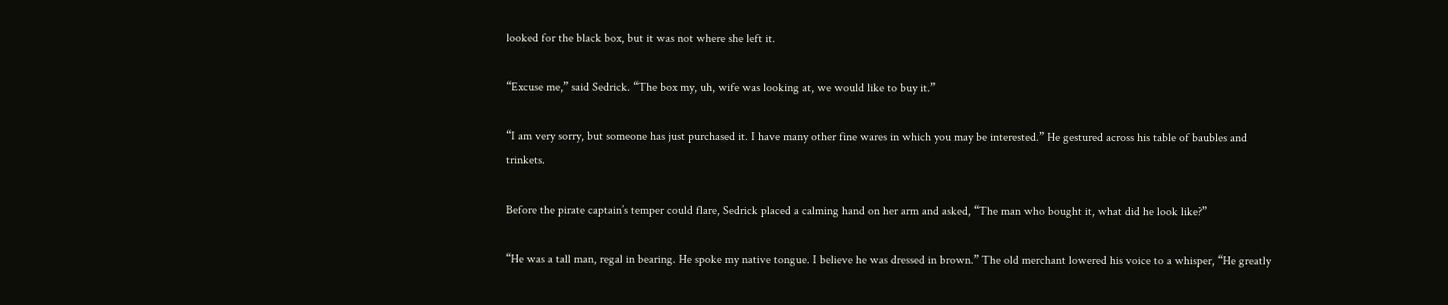looked for the black box, but it was not where she left it.

“Excuse me,” said Sedrick. “The box my, uh, wife was looking at, we would like to buy it.”

“I am very sorry, but someone has just purchased it. I have many other fine wares in which you may be interested.” He gestured across his table of baubles and trinkets.

Before the pirate captain’s temper could flare, Sedrick placed a calming hand on her arm and asked, “The man who bought it, what did he look like?”

“He was a tall man, regal in bearing. He spoke my native tongue. I believe he was dressed in brown.” The old merchant lowered his voice to a whisper, “He greatly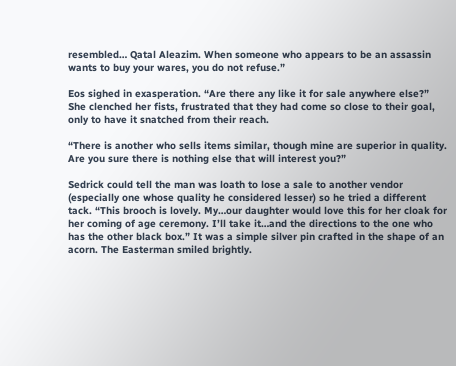resembled… Qatal Aleazim. When someone who appears to be an assassin wants to buy your wares, you do not refuse.”

Eos sighed in exasperation. “Are there any like it for sale anywhere else?” She clenched her fists, frustrated that they had come so close to their goal, only to have it snatched from their reach.

“There is another who sells items similar, though mine are superior in quality. Are you sure there is nothing else that will interest you?”

Sedrick could tell the man was loath to lose a sale to another vendor (especially one whose quality he considered lesser) so he tried a different tack. “This brooch is lovely. My…our daughter would love this for her cloak for her coming of age ceremony. I’ll take it…and the directions to the one who has the other black box.” It was a simple silver pin crafted in the shape of an acorn. The Easterman smiled brightly.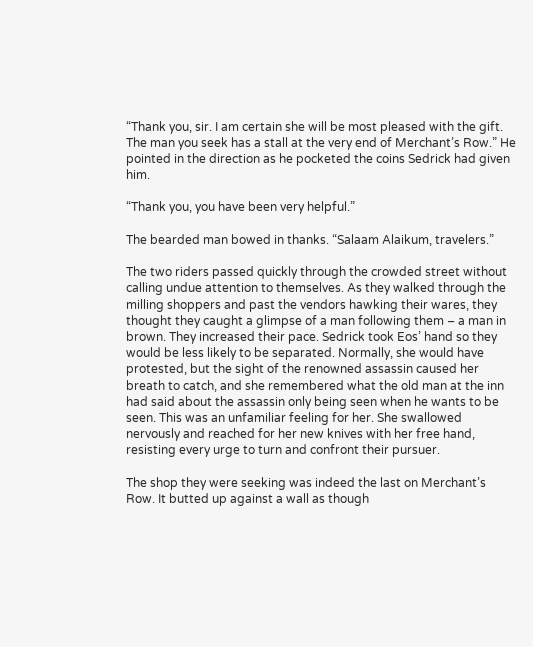“Thank you, sir. I am certain she will be most pleased with the gift. The man you seek has a stall at the very end of Merchant’s Row.” He pointed in the direction as he pocketed the coins Sedrick had given him.

“Thank you, you have been very helpful.”

The bearded man bowed in thanks. “Salaam Alaikum, travelers.”

The two riders passed quickly through the crowded street without calling undue attention to themselves. As they walked through the milling shoppers and past the vendors hawking their wares, they thought they caught a glimpse of a man following them – a man in brown. They increased their pace. Sedrick took Eos’ hand so they would be less likely to be separated. Normally, she would have protested, but the sight of the renowned assassin caused her breath to catch, and she remembered what the old man at the inn had said about the assassin only being seen when he wants to be seen. This was an unfamiliar feeling for her. She swallowed nervously and reached for her new knives with her free hand, resisting every urge to turn and confront their pursuer.

The shop they were seeking was indeed the last on Merchant’s Row. It butted up against a wall as though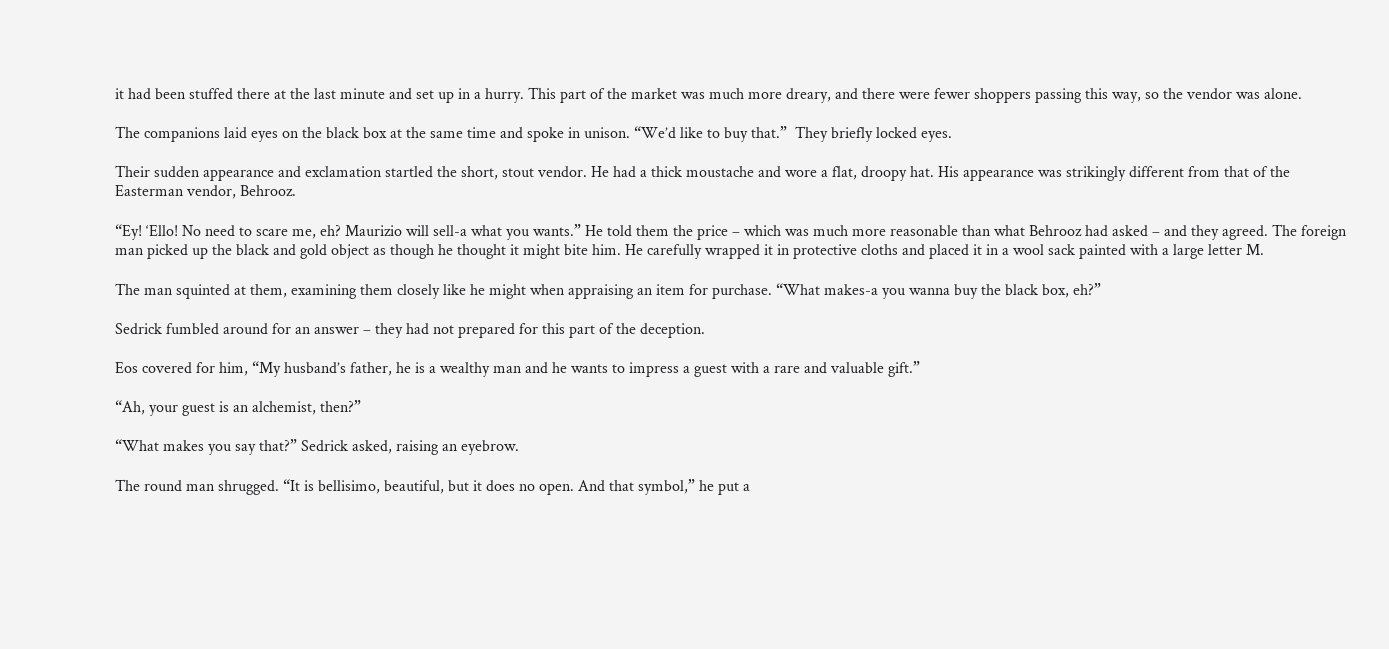it had been stuffed there at the last minute and set up in a hurry. This part of the market was much more dreary, and there were fewer shoppers passing this way, so the vendor was alone.

The companions laid eyes on the black box at the same time and spoke in unison. “We’d like to buy that.”  They briefly locked eyes.

Their sudden appearance and exclamation startled the short, stout vendor. He had a thick moustache and wore a flat, droopy hat. His appearance was strikingly different from that of the Easterman vendor, Behrooz.

“Ey! ‘Ello! No need to scare me, eh? Maurizio will sell-a what you wants.” He told them the price – which was much more reasonable than what Behrooz had asked – and they agreed. The foreign man picked up the black and gold object as though he thought it might bite him. He carefully wrapped it in protective cloths and placed it in a wool sack painted with a large letter M.

The man squinted at them, examining them closely like he might when appraising an item for purchase. “What makes-a you wanna buy the black box, eh?”

Sedrick fumbled around for an answer – they had not prepared for this part of the deception.

Eos covered for him, “My husband’s father, he is a wealthy man and he wants to impress a guest with a rare and valuable gift.”

“Ah, your guest is an alchemist, then?”

“What makes you say that?” Sedrick asked, raising an eyebrow.

The round man shrugged. “It is bellisimo, beautiful, but it does no open. And that symbol,” he put a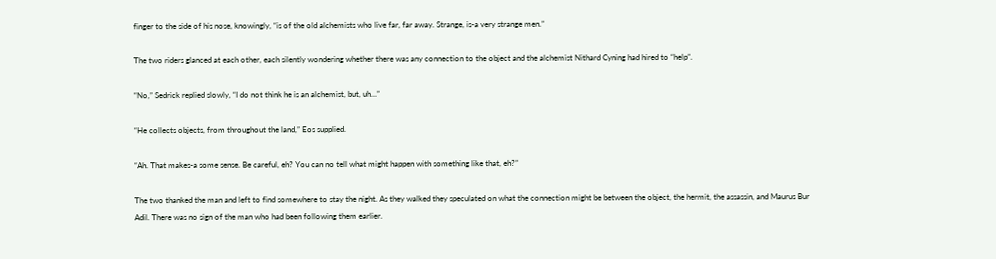finger to the side of his nose, knowingly, “is of the old alchemists who live far, far away. Strange, is-a very strange men.”

The two riders glanced at each other, each silently wondering whether there was any connection to the object and the alchemist Nithard Cyning had hired to “help”.

“No,” Sedrick replied slowly, “I do not think he is an alchemist, but, uh…”

“He collects objects, from throughout the land,” Eos supplied.

“Ah. That makes-a some sense. Be careful, eh? You can no tell what might happen with something like that, eh?”

The two thanked the man and left to find somewhere to stay the night. As they walked they speculated on what the connection might be between the object, the hermit, the assassin, and Maurus Bur Adil. There was no sign of the man who had been following them earlier.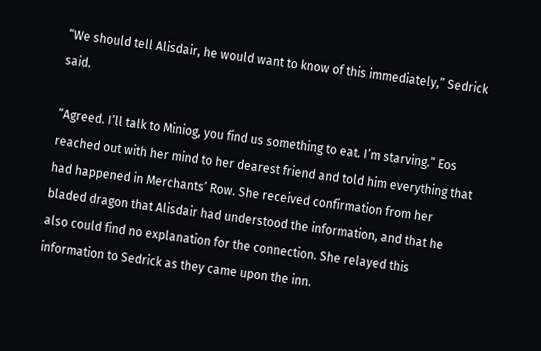“We should tell Alisdair, he would want to know of this immediately,” Sedrick said.

“Agreed. I’ll talk to Miniog, you find us something to eat. I’m starving.” Eos reached out with her mind to her dearest friend and told him everything that had happened in Merchants’ Row. She received confirmation from her bladed dragon that Alisdair had understood the information, and that he also could find no explanation for the connection. She relayed this information to Sedrick as they came upon the inn.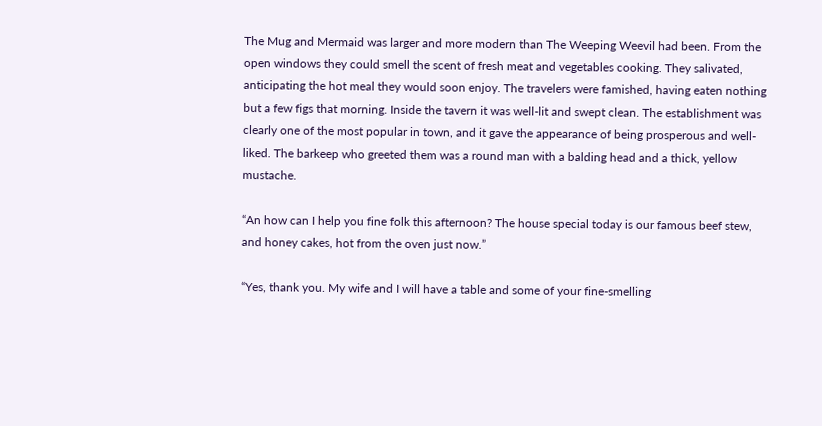The Mug and Mermaid was larger and more modern than The Weeping Weevil had been. From the open windows they could smell the scent of fresh meat and vegetables cooking. They salivated, anticipating the hot meal they would soon enjoy. The travelers were famished, having eaten nothing but a few figs that morning. Inside the tavern it was well-lit and swept clean. The establishment was clearly one of the most popular in town, and it gave the appearance of being prosperous and well-liked. The barkeep who greeted them was a round man with a balding head and a thick, yellow mustache.

“An how can I help you fine folk this afternoon? The house special today is our famous beef stew, and honey cakes, hot from the oven just now.”

“Yes, thank you. My wife and I will have a table and some of your fine-smelling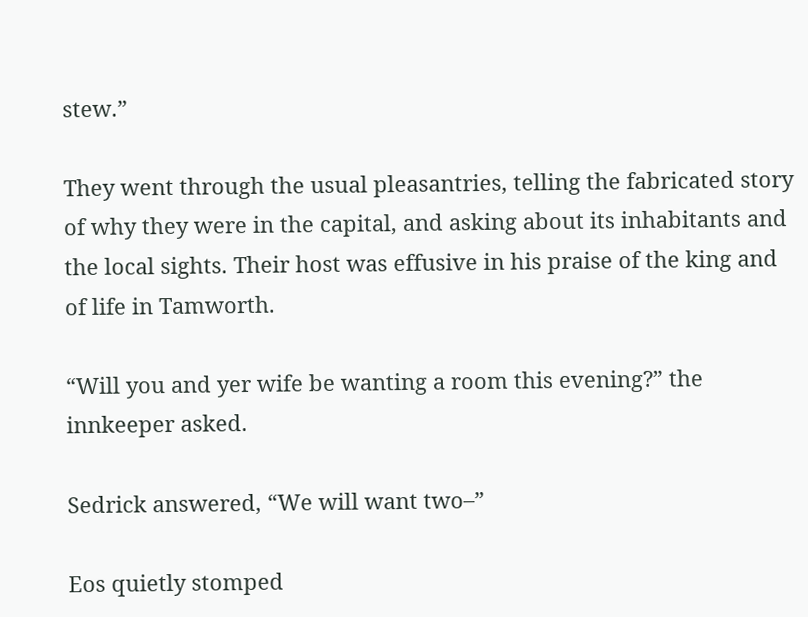stew.”

They went through the usual pleasantries, telling the fabricated story of why they were in the capital, and asking about its inhabitants and the local sights. Their host was effusive in his praise of the king and of life in Tamworth.

“Will you and yer wife be wanting a room this evening?” the innkeeper asked.

Sedrick answered, “We will want two–”

Eos quietly stomped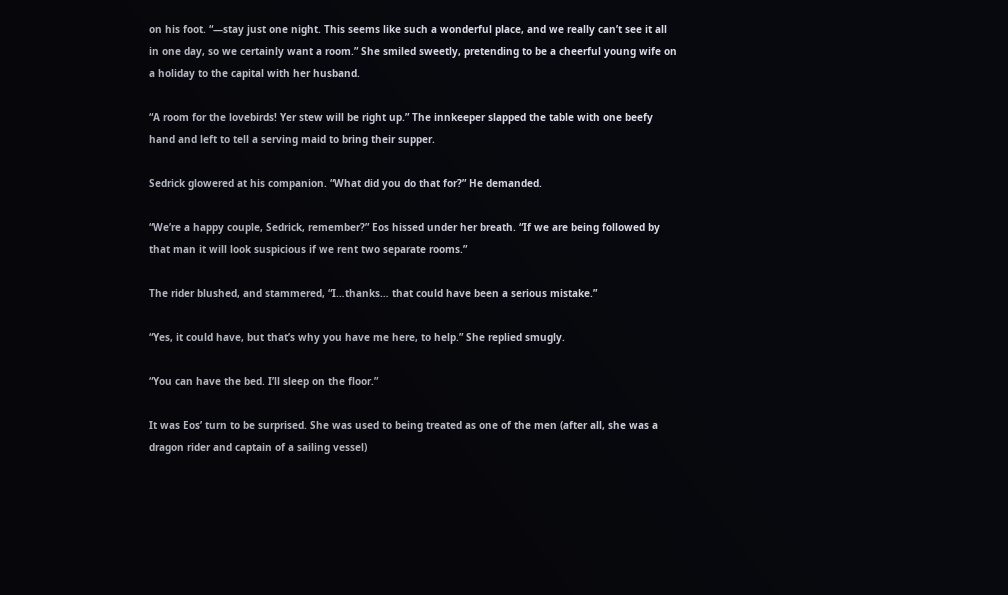on his foot. “—stay just one night. This seems like such a wonderful place, and we really can’t see it all in one day, so we certainly want a room.” She smiled sweetly, pretending to be a cheerful young wife on a holiday to the capital with her husband.

“A room for the lovebirds! Yer stew will be right up.” The innkeeper slapped the table with one beefy hand and left to tell a serving maid to bring their supper.

Sedrick glowered at his companion. “What did you do that for?” He demanded.

“We’re a happy couple, Sedrick, remember?” Eos hissed under her breath. “If we are being followed by that man it will look suspicious if we rent two separate rooms.”

The rider blushed, and stammered, “I…thanks… that could have been a serious mistake.”

“Yes, it could have, but that’s why you have me here, to help.” She replied smugly.

“You can have the bed. I’ll sleep on the floor.”

It was Eos’ turn to be surprised. She was used to being treated as one of the men (after all, she was a dragon rider and captain of a sailing vessel)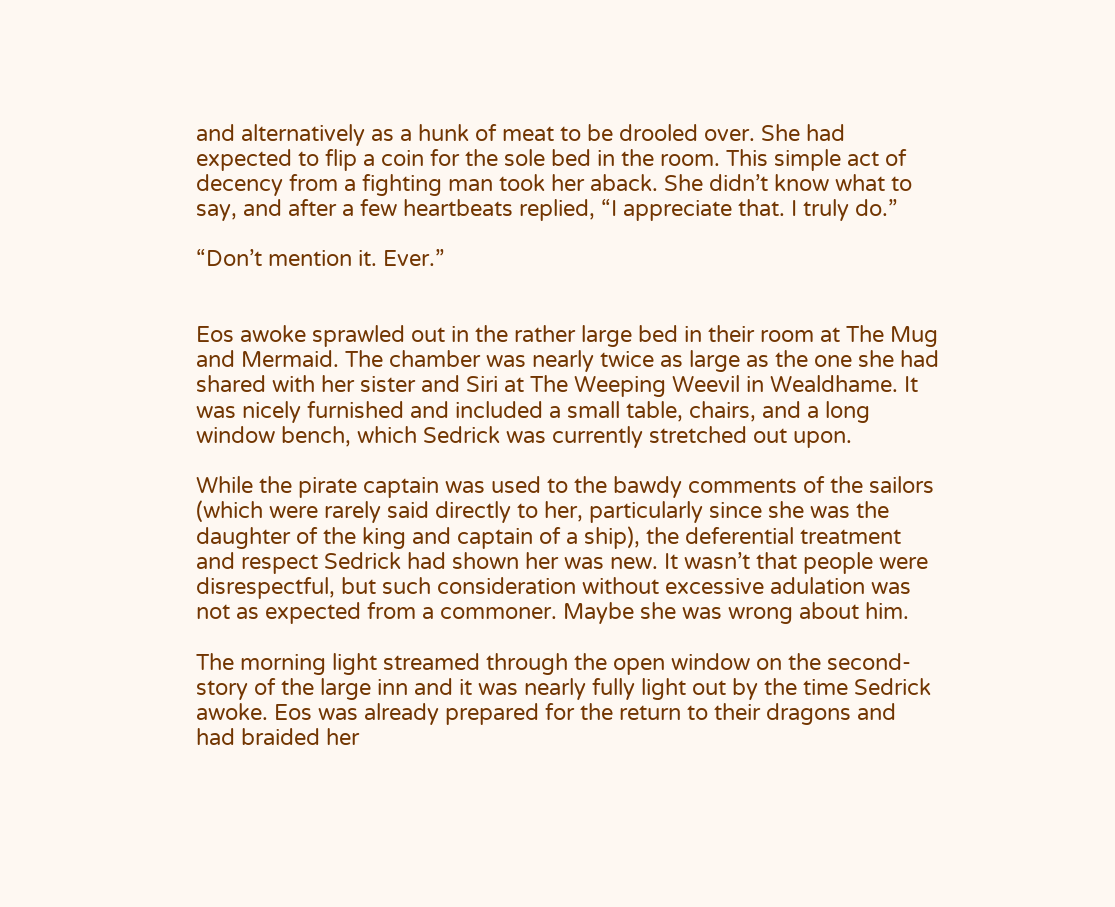and alternatively as a hunk of meat to be drooled over. She had expected to flip a coin for the sole bed in the room. This simple act of decency from a fighting man took her aback. She didn’t know what to say, and after a few heartbeats replied, “I appreciate that. I truly do.”

“Don’t mention it. Ever.”


Eos awoke sprawled out in the rather large bed in their room at The Mug and Mermaid. The chamber was nearly twice as large as the one she had shared with her sister and Siri at The Weeping Weevil in Wealdhame. It was nicely furnished and included a small table, chairs, and a long window bench, which Sedrick was currently stretched out upon.

While the pirate captain was used to the bawdy comments of the sailors (which were rarely said directly to her, particularly since she was the daughter of the king and captain of a ship), the deferential treatment and respect Sedrick had shown her was new. It wasn’t that people were disrespectful, but such consideration without excessive adulation was not as expected from a commoner. Maybe she was wrong about him.

The morning light streamed through the open window on the second-story of the large inn and it was nearly fully light out by the time Sedrick awoke. Eos was already prepared for the return to their dragons and had braided her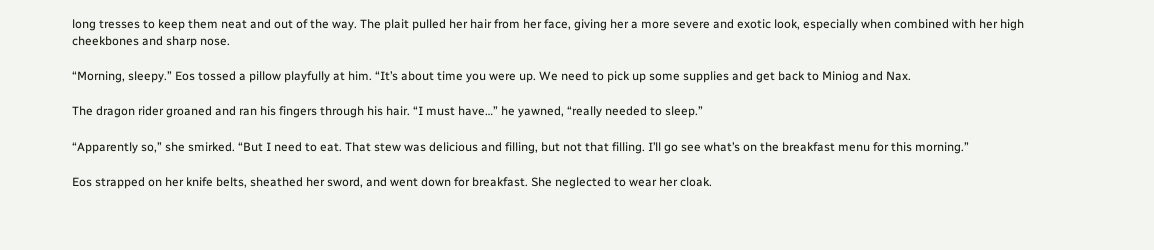long tresses to keep them neat and out of the way. The plait pulled her hair from her face, giving her a more severe and exotic look, especially when combined with her high cheekbones and sharp nose.

“Morning, sleepy.” Eos tossed a pillow playfully at him. “It’s about time you were up. We need to pick up some supplies and get back to Miniog and Nax.

The dragon rider groaned and ran his fingers through his hair. “I must have…” he yawned, “really needed to sleep.”

“Apparently so,” she smirked. “But I need to eat. That stew was delicious and filling, but not that filling. I’ll go see what’s on the breakfast menu for this morning.”

Eos strapped on her knife belts, sheathed her sword, and went down for breakfast. She neglected to wear her cloak.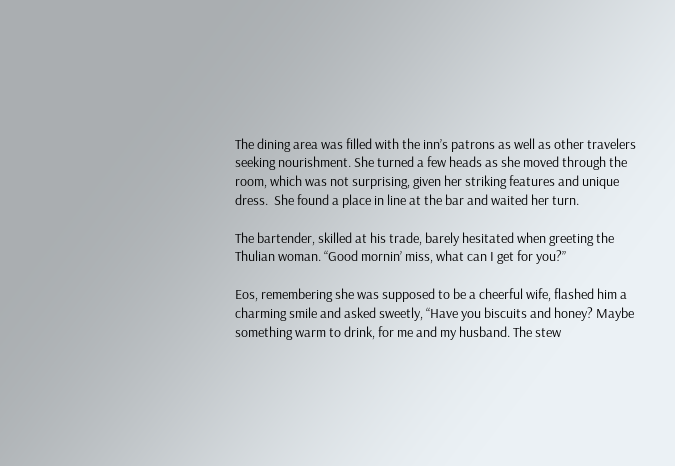The dining area was filled with the inn’s patrons as well as other travelers seeking nourishment. She turned a few heads as she moved through the room, which was not surprising, given her striking features and unique dress.  She found a place in line at the bar and waited her turn.

The bartender, skilled at his trade, barely hesitated when greeting the Thulian woman. “Good mornin’ miss, what can I get for you?”

Eos, remembering she was supposed to be a cheerful wife, flashed him a charming smile and asked sweetly, “Have you biscuits and honey? Maybe something warm to drink, for me and my husband. The stew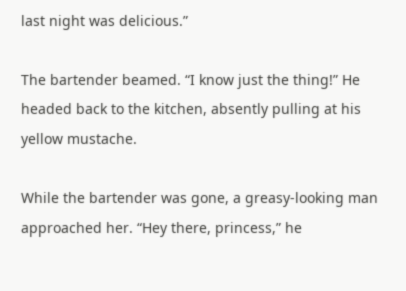last night was delicious.”

The bartender beamed. “I know just the thing!” He headed back to the kitchen, absently pulling at his yellow mustache.

While the bartender was gone, a greasy-looking man approached her. “Hey there, princess,” he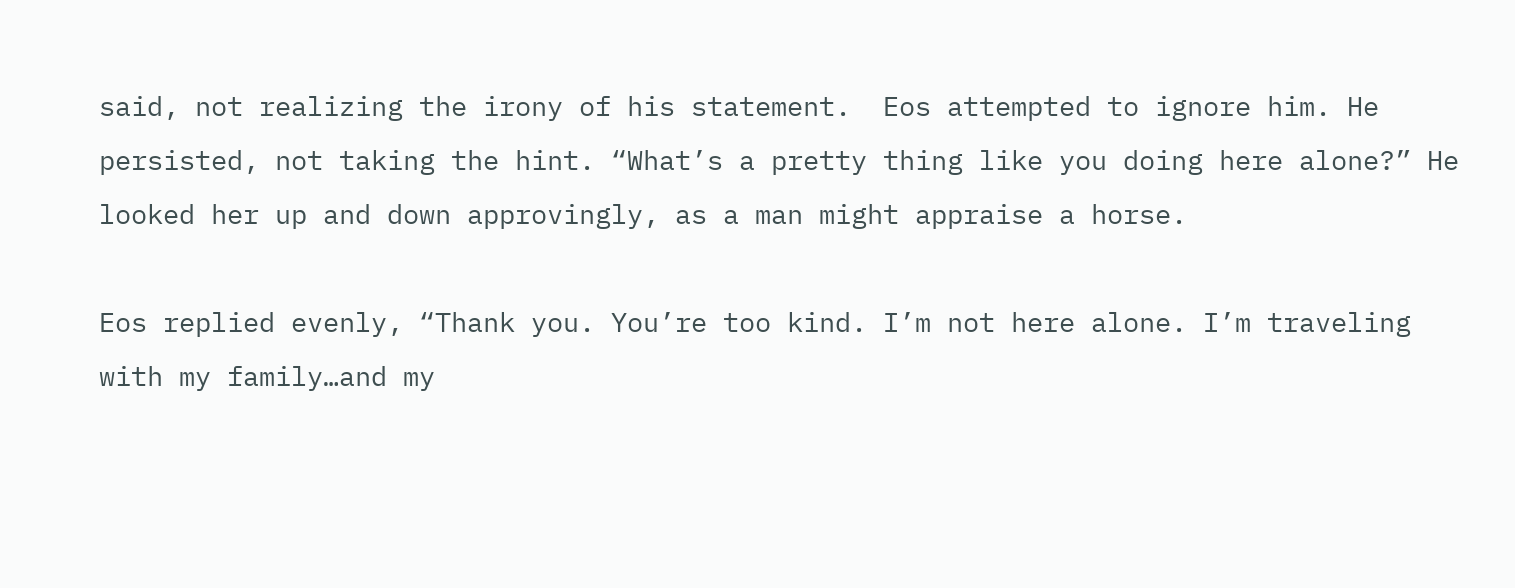said, not realizing the irony of his statement.  Eos attempted to ignore him. He persisted, not taking the hint. “What’s a pretty thing like you doing here alone?” He looked her up and down approvingly, as a man might appraise a horse.

Eos replied evenly, “Thank you. You’re too kind. I’m not here alone. I’m traveling with my family…and my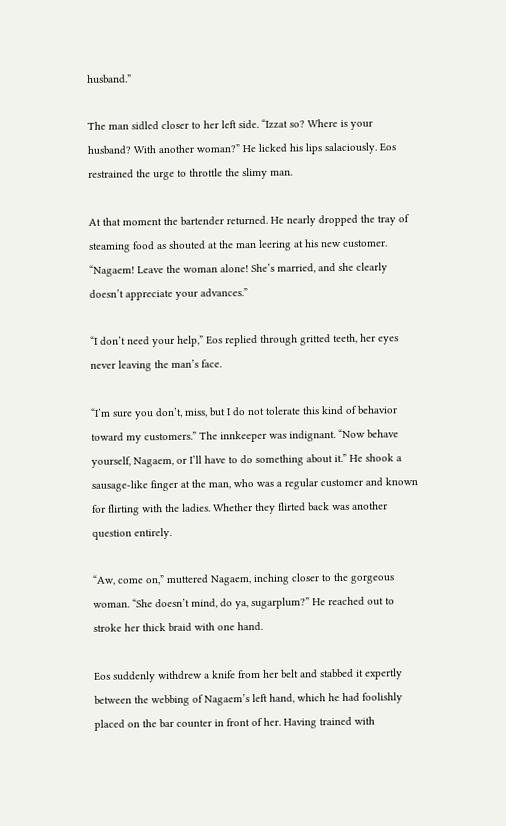husband.”

The man sidled closer to her left side. “Izzat so? Where is your husband? With another woman?” He licked his lips salaciously. Eos restrained the urge to throttle the slimy man.

At that moment the bartender returned. He nearly dropped the tray of steaming food as shouted at the man leering at his new customer. “Nagaem! Leave the woman alone! She’s married, and she clearly doesn’t appreciate your advances.”

“I don’t need your help,” Eos replied through gritted teeth, her eyes never leaving the man’s face.

“I’m sure you don’t, miss, but I do not tolerate this kind of behavior toward my customers.” The innkeeper was indignant. “Now behave yourself, Nagaem, or I’ll have to do something about it.” He shook a sausage-like finger at the man, who was a regular customer and known for flirting with the ladies. Whether they flirted back was another question entirely.

“Aw, come on,” muttered Nagaem, inching closer to the gorgeous woman. “She doesn’t mind, do ya, sugarplum?” He reached out to stroke her thick braid with one hand.

Eos suddenly withdrew a knife from her belt and stabbed it expertly between the webbing of Nagaem’s left hand, which he had foolishly placed on the bar counter in front of her. Having trained with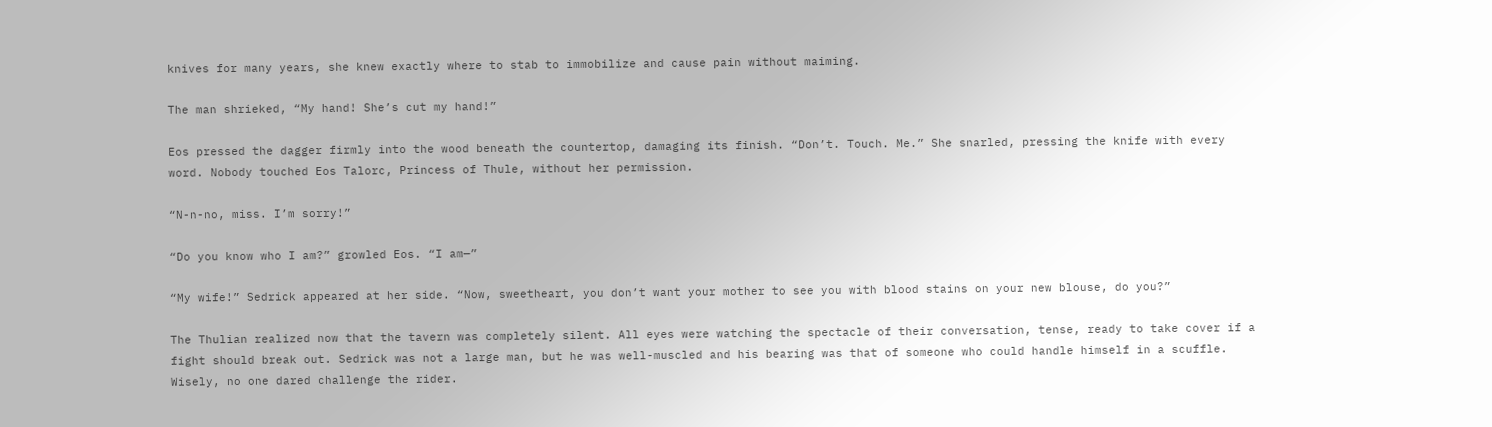knives for many years, she knew exactly where to stab to immobilize and cause pain without maiming.

The man shrieked, “My hand! She’s cut my hand!”

Eos pressed the dagger firmly into the wood beneath the countertop, damaging its finish. “Don’t. Touch. Me.” She snarled, pressing the knife with every word. Nobody touched Eos Talorc, Princess of Thule, without her permission.

“N-n-no, miss. I’m sorry!”

“Do you know who I am?” growled Eos. “I am—”

“My wife!” Sedrick appeared at her side. “Now, sweetheart, you don’t want your mother to see you with blood stains on your new blouse, do you?”

The Thulian realized now that the tavern was completely silent. All eyes were watching the spectacle of their conversation, tense, ready to take cover if a fight should break out. Sedrick was not a large man, but he was well-muscled and his bearing was that of someone who could handle himself in a scuffle. Wisely, no one dared challenge the rider.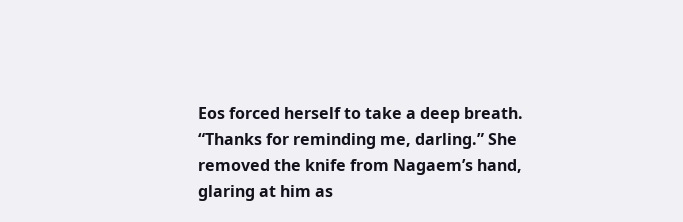Eos forced herself to take a deep breath. “Thanks for reminding me, darling.” She removed the knife from Nagaem’s hand, glaring at him as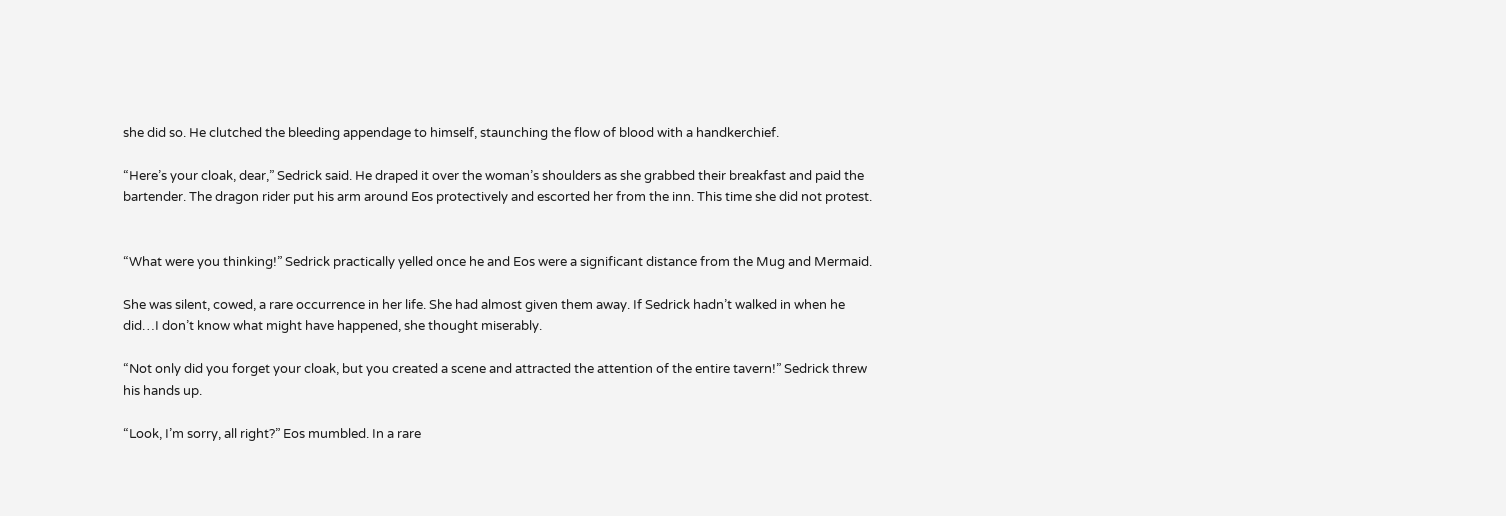she did so. He clutched the bleeding appendage to himself, staunching the flow of blood with a handkerchief.

“Here’s your cloak, dear,” Sedrick said. He draped it over the woman’s shoulders as she grabbed their breakfast and paid the bartender. The dragon rider put his arm around Eos protectively and escorted her from the inn. This time she did not protest.


“What were you thinking!” Sedrick practically yelled once he and Eos were a significant distance from the Mug and Mermaid.

She was silent, cowed, a rare occurrence in her life. She had almost given them away. If Sedrick hadn’t walked in when he did…I don’t know what might have happened, she thought miserably.

“Not only did you forget your cloak, but you created a scene and attracted the attention of the entire tavern!” Sedrick threw his hands up.

“Look, I’m sorry, all right?” Eos mumbled. In a rare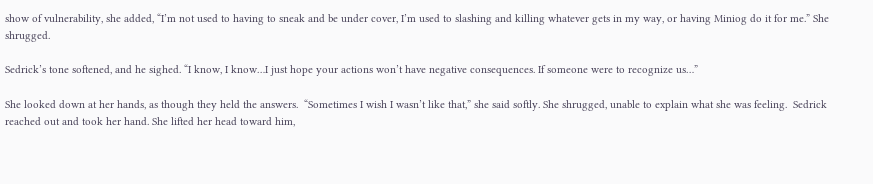show of vulnerability, she added, “I’m not used to having to sneak and be under cover, I’m used to slashing and killing whatever gets in my way, or having Miniog do it for me.” She shrugged.

Sedrick’s tone softened, and he sighed. “I know, I know…I just hope your actions won’t have negative consequences. If someone were to recognize us…”

She looked down at her hands, as though they held the answers.  “Sometimes I wish I wasn’t like that,” she said softly. She shrugged, unable to explain what she was feeling.  Sedrick reached out and took her hand. She lifted her head toward him,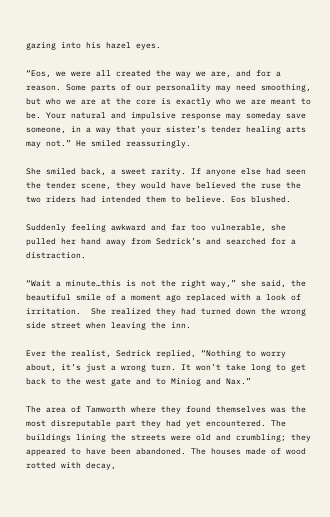gazing into his hazel eyes.

“Eos, we were all created the way we are, and for a reason. Some parts of our personality may need smoothing, but who we are at the core is exactly who we are meant to be. Your natural and impulsive response may someday save someone, in a way that your sister’s tender healing arts may not.” He smiled reassuringly.

She smiled back, a sweet rarity. If anyone else had seen the tender scene, they would have believed the ruse the two riders had intended them to believe. Eos blushed.

Suddenly feeling awkward and far too vulnerable, she pulled her hand away from Sedrick’s and searched for a distraction.

“Wait a minute…this is not the right way,” she said, the beautiful smile of a moment ago replaced with a look of irritation.  She realized they had turned down the wrong side street when leaving the inn.

Ever the realist, Sedrick replied, “Nothing to worry about, it’s just a wrong turn. It won’t take long to get back to the west gate and to Miniog and Nax.”

The area of Tamworth where they found themselves was the most disreputable part they had yet encountered. The buildings lining the streets were old and crumbling; they appeared to have been abandoned. The houses made of wood rotted with decay,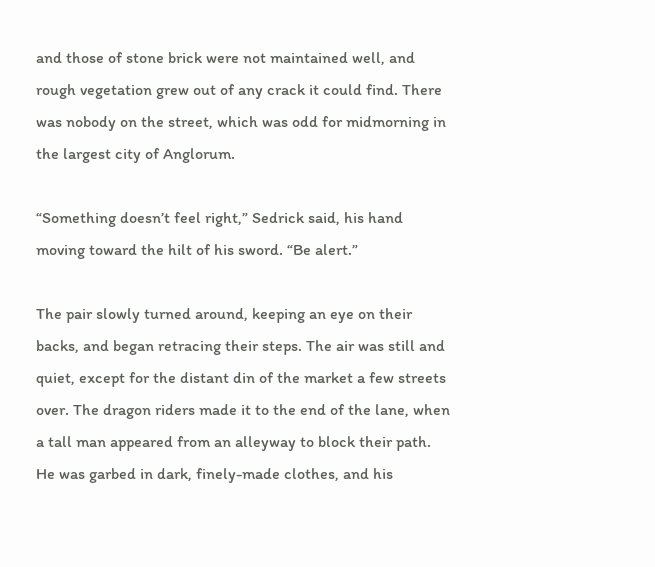and those of stone brick were not maintained well, and rough vegetation grew out of any crack it could find. There was nobody on the street, which was odd for midmorning in the largest city of Anglorum.

“Something doesn’t feel right,” Sedrick said, his hand moving toward the hilt of his sword. “Be alert.”

The pair slowly turned around, keeping an eye on their backs, and began retracing their steps. The air was still and quiet, except for the distant din of the market a few streets over. The dragon riders made it to the end of the lane, when a tall man appeared from an alleyway to block their path. He was garbed in dark, finely-made clothes, and his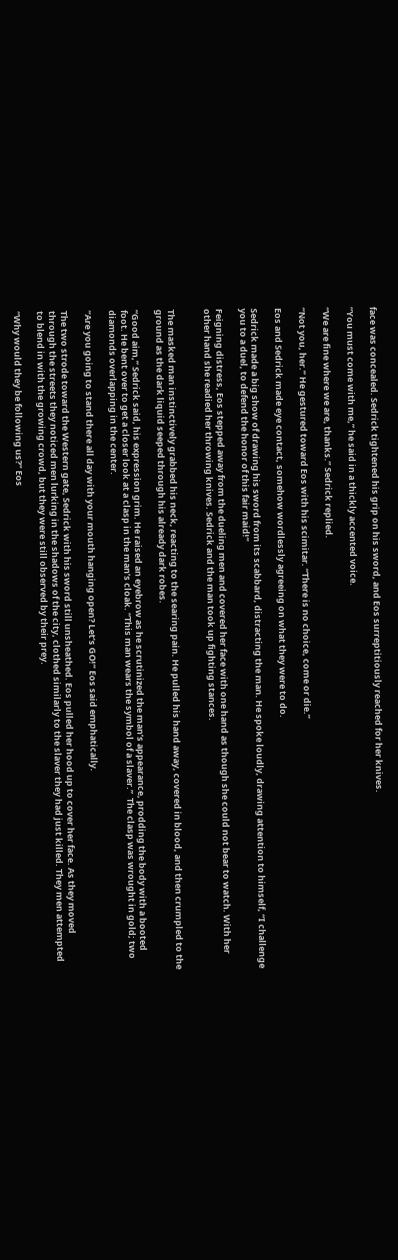face was concealed. Sedrick tightened his grip on his sword, and Eos surreptitiously reached for her knives.

“You must come with me,” he said in a thickly accented voice.

“We are fine where we are, thanks.” Sedrick replied.

“Not you, her.” He gestured toward Eos with his scimitar. “There is no choice, come or die.”

Eos and Sedrick made eye contact, somehow wordlessly agreeing on what they were to do.

Sedrick made a big show of drawing his sword from its scabbard, distracting the man. He spoke loudly, drawing attention to himself, “I challenge you to a duel, to defend the honor of this fair maid!”

Feigning distress, Eos stepped away from the dueling men and covered her face with one hand as though she could not bear to watch. With her other hand she readied her throwing knives. Sedrick and the man took up fighting stances.


The masked man instinctively grabbed his neck, reacting to the searing pain. He pulled his hand away, covered in blood, and then crumpled to the ground as the dark liquid seeped through his already dark robes.

“Good aim,” Sedrick said, his expression grim. He raised an eyebrow as he scrutinized the man’s appearance, prodding the body with a booted foot. He bent over to get a closer look at a clasp in the man’s cloak. “This man wears the symbol of a slaver.”  The clasp was wrought in gold; two diamonds overlapping in the center.

“Are you going to stand there all day with your mouth hanging open? Let’s GO!” Eos said emphatically.

The two strode toward the Western gate, Sedrick with his sword still unsheathed. Eos pulled her hood up to cover her face. As they moved through the streets they noticed men lurking in the shadows of the city, clothed similarly to the slaver they had just killed. They men attempted to blend in with the growing crowd, but they were still observed by their prey.

“Why would they be following us?” Eos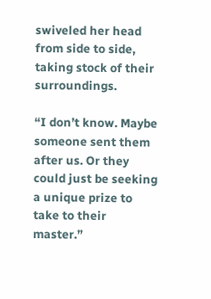swiveled her head from side to side, taking stock of their surroundings.

“I don’t know. Maybe someone sent them after us. Or they could just be seeking a unique prize to take to their master.”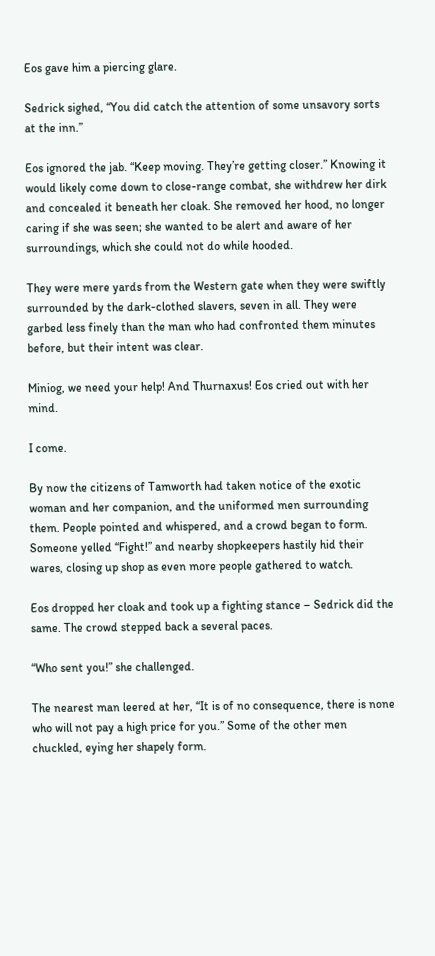Eos gave him a piercing glare.

Sedrick sighed, “You did catch the attention of some unsavory sorts at the inn.”

Eos ignored the jab. “Keep moving. They’re getting closer.” Knowing it would likely come down to close-range combat, she withdrew her dirk and concealed it beneath her cloak. She removed her hood, no longer caring if she was seen; she wanted to be alert and aware of her surroundings, which she could not do while hooded.

They were mere yards from the Western gate when they were swiftly surrounded by the dark-clothed slavers, seven in all. They were garbed less finely than the man who had confronted them minutes before, but their intent was clear.

Miniog, we need your help! And Thurnaxus! Eos cried out with her mind.

I come.

By now the citizens of Tamworth had taken notice of the exotic woman and her companion, and the uniformed men surrounding them. People pointed and whispered, and a crowd began to form. Someone yelled “Fight!” and nearby shopkeepers hastily hid their wares, closing up shop as even more people gathered to watch.

Eos dropped her cloak and took up a fighting stance – Sedrick did the same. The crowd stepped back a several paces.

“Who sent you!” she challenged.

The nearest man leered at her, “It is of no consequence, there is none who will not pay a high price for you.” Some of the other men chuckled, eying her shapely form.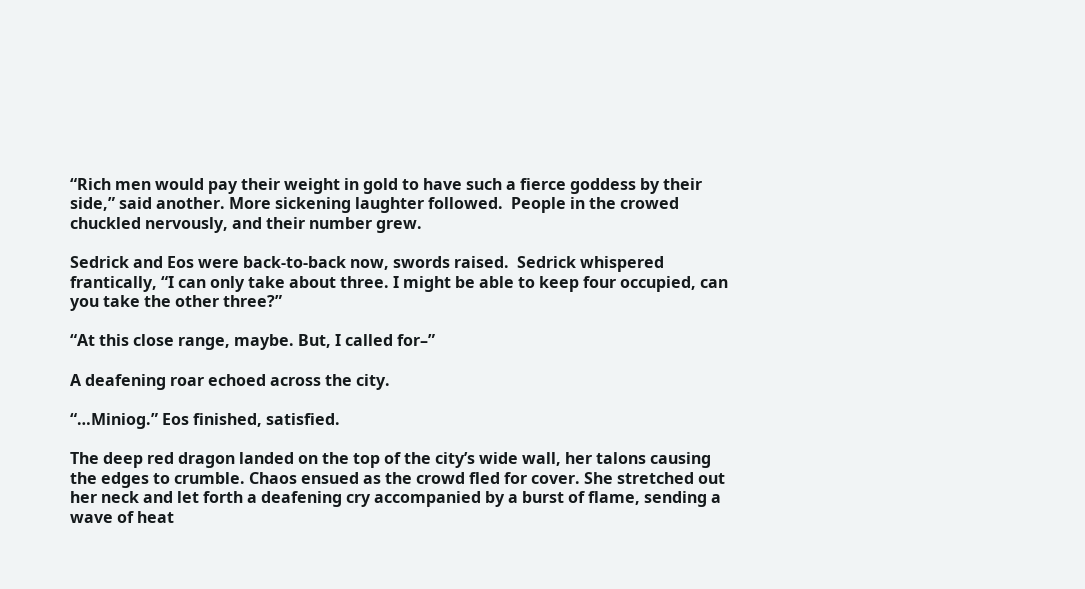“Rich men would pay their weight in gold to have such a fierce goddess by their side,” said another. More sickening laughter followed.  People in the crowed chuckled nervously, and their number grew.

Sedrick and Eos were back-to-back now, swords raised.  Sedrick whispered frantically, “I can only take about three. I might be able to keep four occupied, can you take the other three?”

“At this close range, maybe. But, I called for–”

A deafening roar echoed across the city.

“…Miniog.” Eos finished, satisfied.

The deep red dragon landed on the top of the city’s wide wall, her talons causing the edges to crumble. Chaos ensued as the crowd fled for cover. She stretched out her neck and let forth a deafening cry accompanied by a burst of flame, sending a wave of heat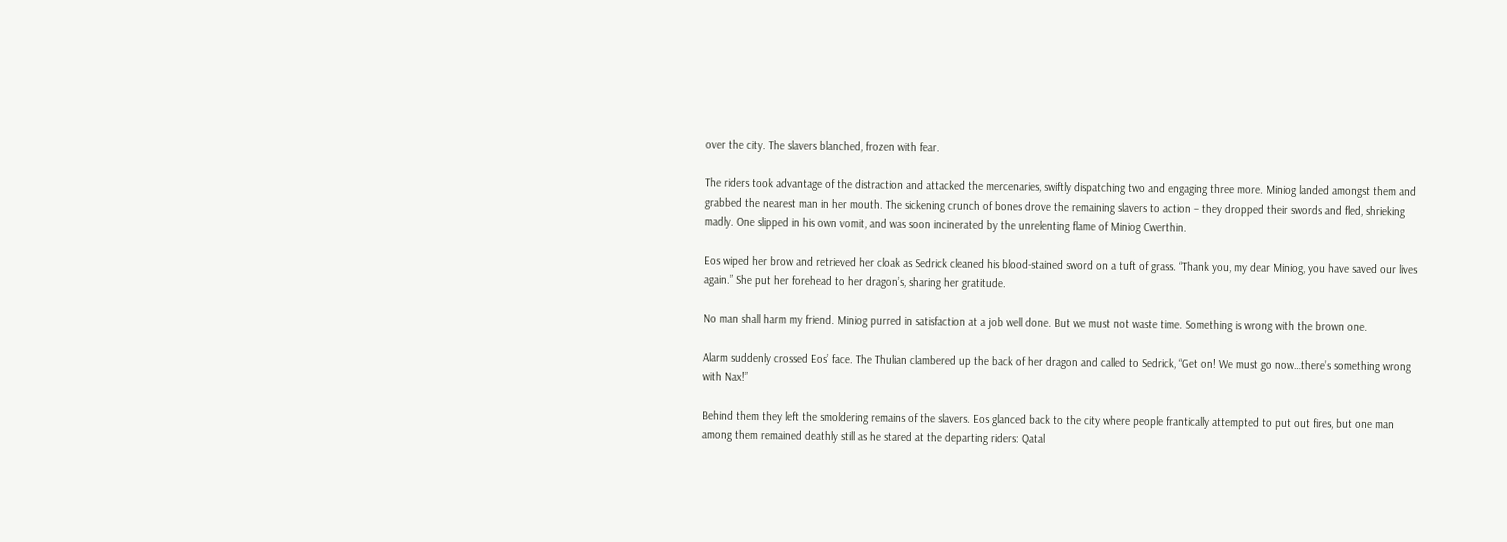over the city. The slavers blanched, frozen with fear.

The riders took advantage of the distraction and attacked the mercenaries, swiftly dispatching two and engaging three more. Miniog landed amongst them and grabbed the nearest man in her mouth. The sickening crunch of bones drove the remaining slavers to action – they dropped their swords and fled, shrieking madly. One slipped in his own vomit, and was soon incinerated by the unrelenting flame of Miniog Cwerthin.

Eos wiped her brow and retrieved her cloak as Sedrick cleaned his blood-stained sword on a tuft of grass. “Thank you, my dear Miniog, you have saved our lives again.” She put her forehead to her dragon’s, sharing her gratitude.

No man shall harm my friend. Miniog purred in satisfaction at a job well done. But we must not waste time. Something is wrong with the brown one.

Alarm suddenly crossed Eos’ face. The Thulian clambered up the back of her dragon and called to Sedrick, “Get on! We must go now…there’s something wrong with Nax!”

Behind them they left the smoldering remains of the slavers. Eos glanced back to the city where people frantically attempted to put out fires, but one man among them remained deathly still as he stared at the departing riders: Qatal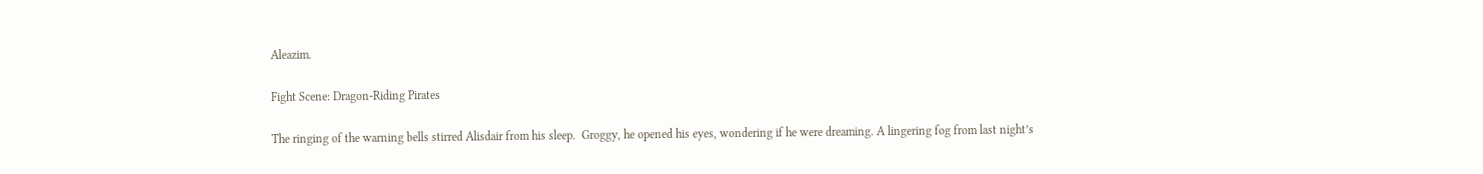Aleazim.

Fight Scene: Dragon-Riding Pirates

The ringing of the warning bells stirred Alisdair from his sleep.  Groggy, he opened his eyes, wondering if he were dreaming. A lingering fog from last night’s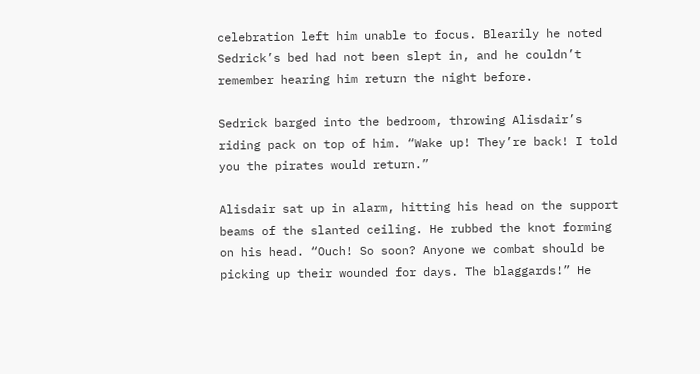celebration left him unable to focus. Blearily he noted Sedrick’s bed had not been slept in, and he couldn’t remember hearing him return the night before.

Sedrick barged into the bedroom, throwing Alisdair’s riding pack on top of him. “Wake up! They’re back! I told you the pirates would return.”

Alisdair sat up in alarm, hitting his head on the support beams of the slanted ceiling. He rubbed the knot forming on his head. “Ouch! So soon? Anyone we combat should be picking up their wounded for days. The blaggards!” He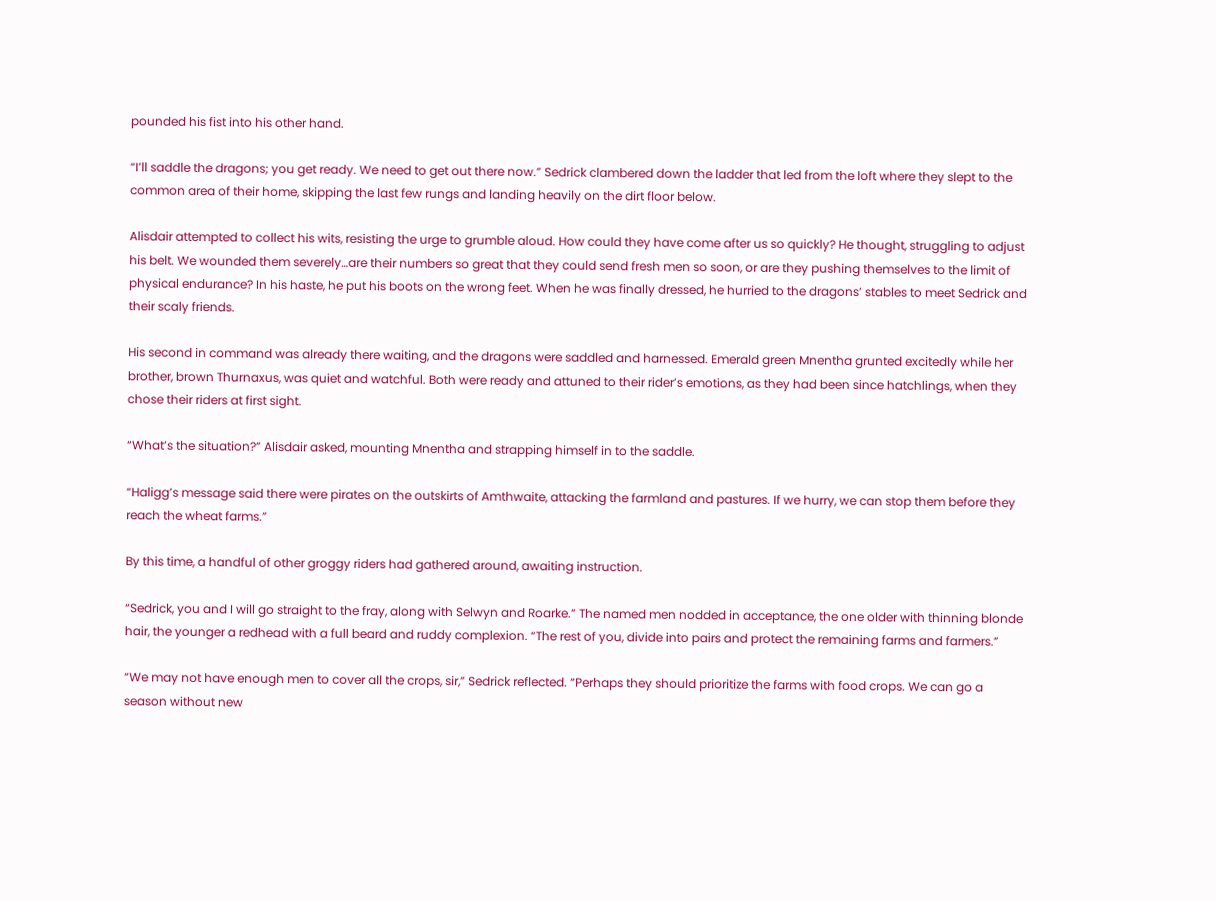pounded his fist into his other hand.

“I’ll saddle the dragons; you get ready. We need to get out there now.” Sedrick clambered down the ladder that led from the loft where they slept to the common area of their home, skipping the last few rungs and landing heavily on the dirt floor below.

Alisdair attempted to collect his wits, resisting the urge to grumble aloud. How could they have come after us so quickly? He thought, struggling to adjust his belt. We wounded them severely…are their numbers so great that they could send fresh men so soon, or are they pushing themselves to the limit of physical endurance? In his haste, he put his boots on the wrong feet. When he was finally dressed, he hurried to the dragons’ stables to meet Sedrick and their scaly friends.

His second in command was already there waiting, and the dragons were saddled and harnessed. Emerald green Mnentha grunted excitedly while her brother, brown Thurnaxus, was quiet and watchful. Both were ready and attuned to their rider’s emotions, as they had been since hatchlings, when they chose their riders at first sight.

“What’s the situation?” Alisdair asked, mounting Mnentha and strapping himself in to the saddle.

“Haligg’s message said there were pirates on the outskirts of Amthwaite, attacking the farmland and pastures. If we hurry, we can stop them before they reach the wheat farms.”

By this time, a handful of other groggy riders had gathered around, awaiting instruction.

“Sedrick, you and I will go straight to the fray, along with Selwyn and Roarke.” The named men nodded in acceptance, the one older with thinning blonde hair, the younger a redhead with a full beard and ruddy complexion. “The rest of you, divide into pairs and protect the remaining farms and farmers.”

“We may not have enough men to cover all the crops, sir,” Sedrick reflected. “Perhaps they should prioritize the farms with food crops. We can go a season without new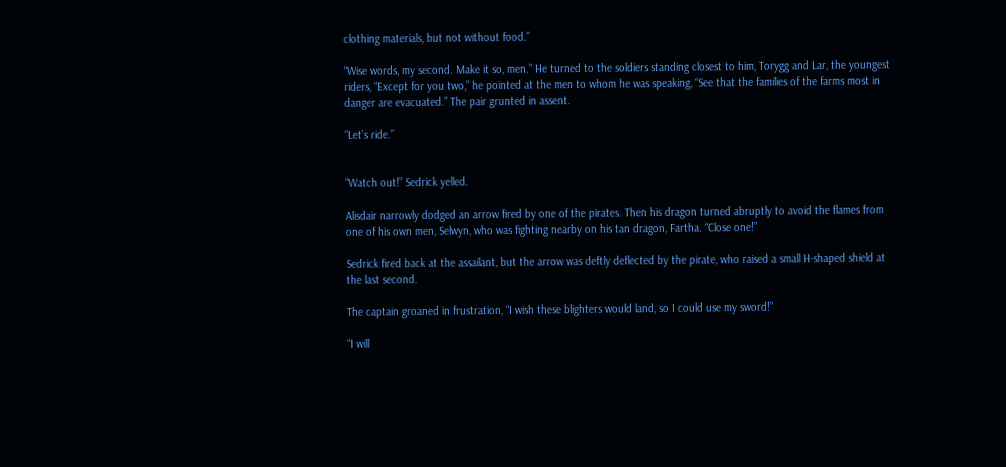clothing materials, but not without food.”

“Wise words, my second. Make it so, men.” He turned to the soldiers standing closest to him, Torygg and Lar, the youngest riders, “Except for you two,” he pointed at the men to whom he was speaking, “See that the families of the farms most in danger are evacuated.” The pair grunted in assent.

“Let’s ride.”


“Watch out!” Sedrick yelled.

Alisdair narrowly dodged an arrow fired by one of the pirates. Then his dragon turned abruptly to avoid the flames from one of his own men, Selwyn, who was fighting nearby on his tan dragon, Fartha. “Close one!”

Sedrick fired back at the assailant, but the arrow was deftly deflected by the pirate, who raised a small H-shaped shield at the last second.

The captain groaned in frustration, “I wish these blighters would land, so I could use my sword!”

“I will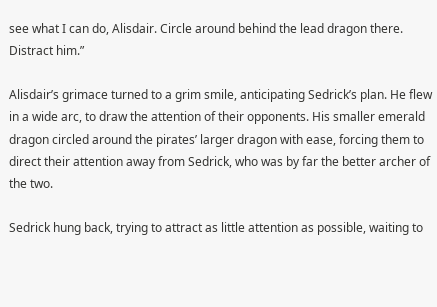see what I can do, Alisdair. Circle around behind the lead dragon there. Distract him.”

Alisdair’s grimace turned to a grim smile, anticipating Sedrick’s plan. He flew in a wide arc, to draw the attention of their opponents. His smaller emerald dragon circled around the pirates’ larger dragon with ease, forcing them to direct their attention away from Sedrick, who was by far the better archer of the two.

Sedrick hung back, trying to attract as little attention as possible, waiting to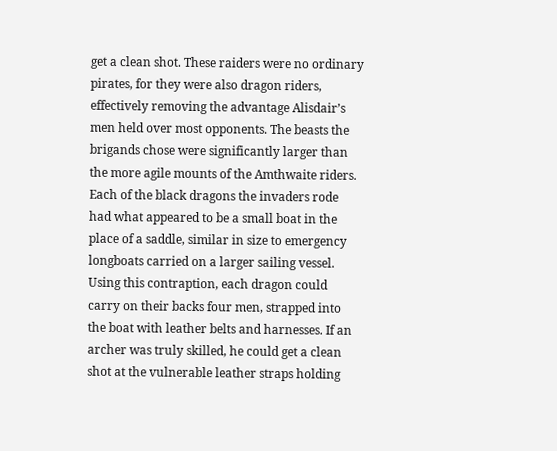get a clean shot. These raiders were no ordinary pirates, for they were also dragon riders, effectively removing the advantage Alisdair’s men held over most opponents. The beasts the brigands chose were significantly larger than the more agile mounts of the Amthwaite riders. Each of the black dragons the invaders rode had what appeared to be a small boat in the place of a saddle, similar in size to emergency longboats carried on a larger sailing vessel. Using this contraption, each dragon could carry on their backs four men, strapped into the boat with leather belts and harnesses. If an archer was truly skilled, he could get a clean shot at the vulnerable leather straps holding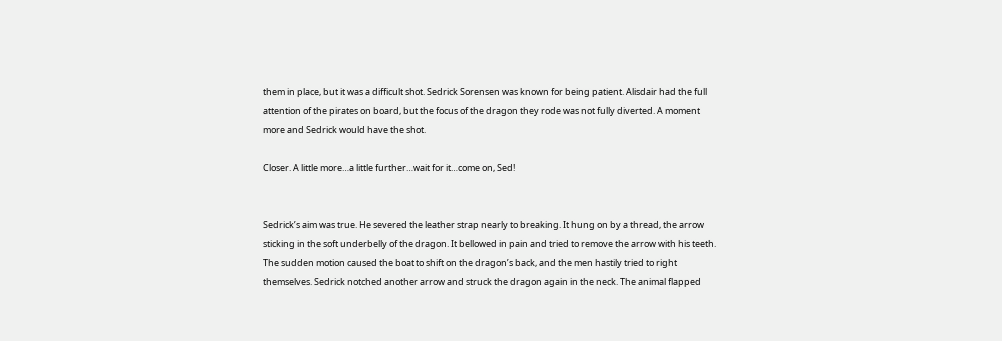them in place, but it was a difficult shot. Sedrick Sorensen was known for being patient. Alisdair had the full attention of the pirates on board, but the focus of the dragon they rode was not fully diverted. A moment more and Sedrick would have the shot.

Closer. A little more…a little further…wait for it…come on, Sed!


Sedrick’s aim was true. He severed the leather strap nearly to breaking. It hung on by a thread, the arrow sticking in the soft underbelly of the dragon. It bellowed in pain and tried to remove the arrow with his teeth. The sudden motion caused the boat to shift on the dragon’s back, and the men hastily tried to right themselves. Sedrick notched another arrow and struck the dragon again in the neck. The animal flapped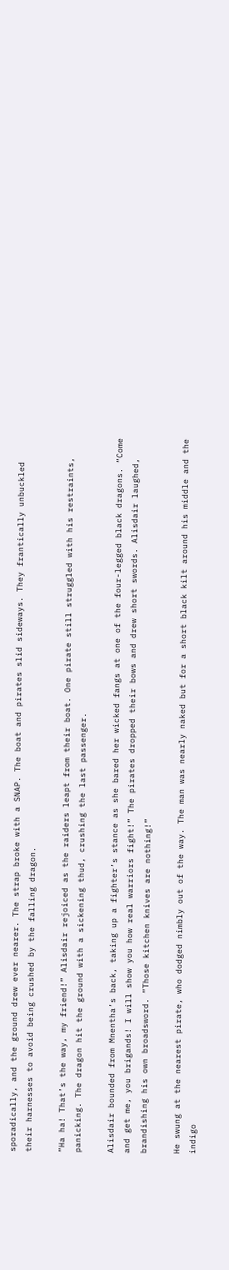sporadically, and the ground drew ever nearer. The strap broke with a SNAP. The boat and pirates slid sideways. They frantically unbuckled their harnesses to avoid being crushed by the falling dragon.

“Ha ha! That’s the way, my friend!” Alisdair rejoiced as the raiders leapt from their boat. One pirate still struggled with his restraints, panicking. The dragon hit the ground with a sickening thud, crushing the last passenger.

Alisdair bounded from Mnentha’s back, taking up a fighter’s stance as she bared her wicked fangs at one of the four-legged black dragons. “Come and get me, you brigands! I will show you how real warriors fight!” The pirates dropped their bows and drew short swords. Alisdair laughed, brandishing his own broadsword. “Those kitchen knives are nothing!”

He swung at the nearest pirate, who dodged nimbly out of the way. The man was nearly naked but for a short black kilt around his middle and the indigo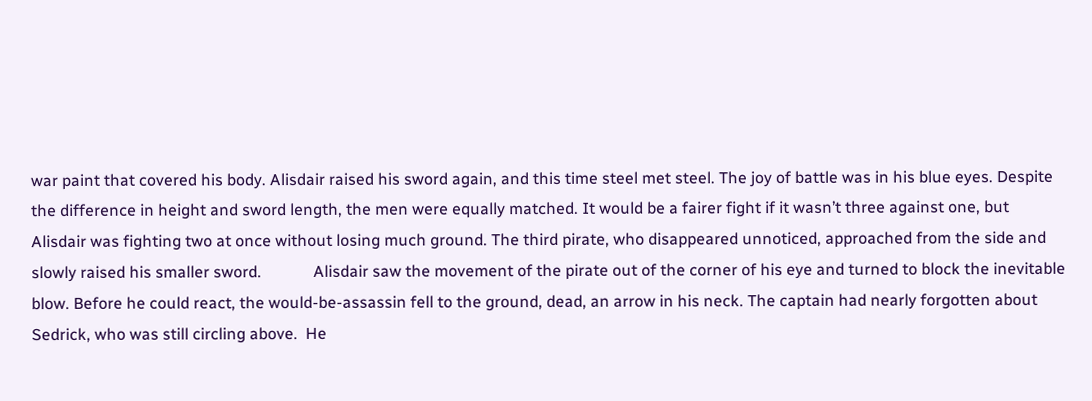war paint that covered his body. Alisdair raised his sword again, and this time steel met steel. The joy of battle was in his blue eyes. Despite the difference in height and sword length, the men were equally matched. It would be a fairer fight if it wasn’t three against one, but Alisdair was fighting two at once without losing much ground. The third pirate, who disappeared unnoticed, approached from the side and slowly raised his smaller sword.             Alisdair saw the movement of the pirate out of the corner of his eye and turned to block the inevitable blow. Before he could react, the would-be-assassin fell to the ground, dead, an arrow in his neck. The captain had nearly forgotten about Sedrick, who was still circling above.  He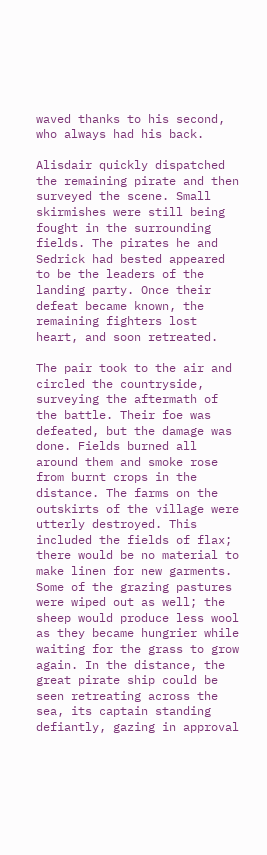waved thanks to his second, who always had his back.

Alisdair quickly dispatched the remaining pirate and then surveyed the scene. Small skirmishes were still being fought in the surrounding fields. The pirates he and Sedrick had bested appeared to be the leaders of the landing party. Once their defeat became known, the remaining fighters lost heart, and soon retreated.

The pair took to the air and circled the countryside, surveying the aftermath of the battle. Their foe was defeated, but the damage was done. Fields burned all around them and smoke rose from burnt crops in the distance. The farms on the outskirts of the village were utterly destroyed. This included the fields of flax; there would be no material to make linen for new garments. Some of the grazing pastures were wiped out as well; the sheep would produce less wool as they became hungrier while waiting for the grass to grow again. In the distance, the great pirate ship could be seen retreating across the sea, its captain standing defiantly, gazing in approval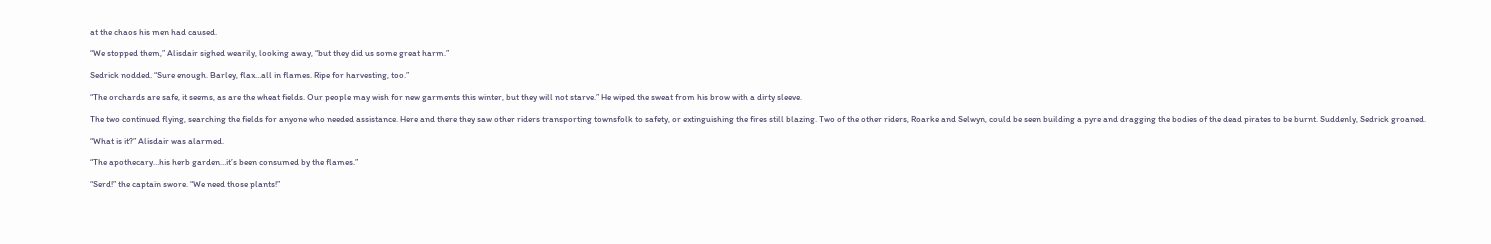at the chaos his men had caused.

“We stopped them,” Alisdair sighed wearily, looking away, “but they did us some great harm.”

Sedrick nodded. “Sure enough. Barley, flax…all in flames. Ripe for harvesting, too.”

“The orchards are safe, it seems, as are the wheat fields. Our people may wish for new garments this winter, but they will not starve.” He wiped the sweat from his brow with a dirty sleeve.

The two continued flying, searching the fields for anyone who needed assistance. Here and there they saw other riders transporting townsfolk to safety, or extinguishing the fires still blazing. Two of the other riders, Roarke and Selwyn, could be seen building a pyre and dragging the bodies of the dead pirates to be burnt. Suddenly, Sedrick groaned.

“What is it?” Alisdair was alarmed.

“The apothecary…his herb garden…it’s been consumed by the flames.”

“Serd!” the captain swore. “We need those plants!”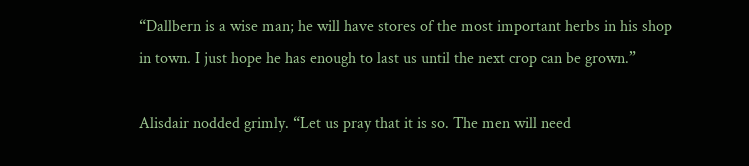“Dallbern is a wise man; he will have stores of the most important herbs in his shop in town. I just hope he has enough to last us until the next crop can be grown.”

Alisdair nodded grimly. “Let us pray that it is so. The men will need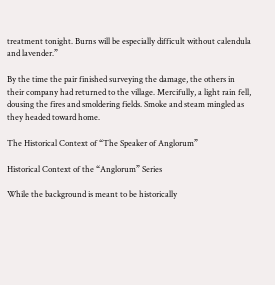treatment tonight. Burns will be especially difficult without calendula and lavender.”

By the time the pair finished surveying the damage, the others in their company had returned to the village. Mercifully, a light rain fell, dousing the fires and smoldering fields. Smoke and steam mingled as they headed toward home.

The Historical Context of “The Speaker of Anglorum”

Historical Context of the “Anglorum” Series

While the background is meant to be historically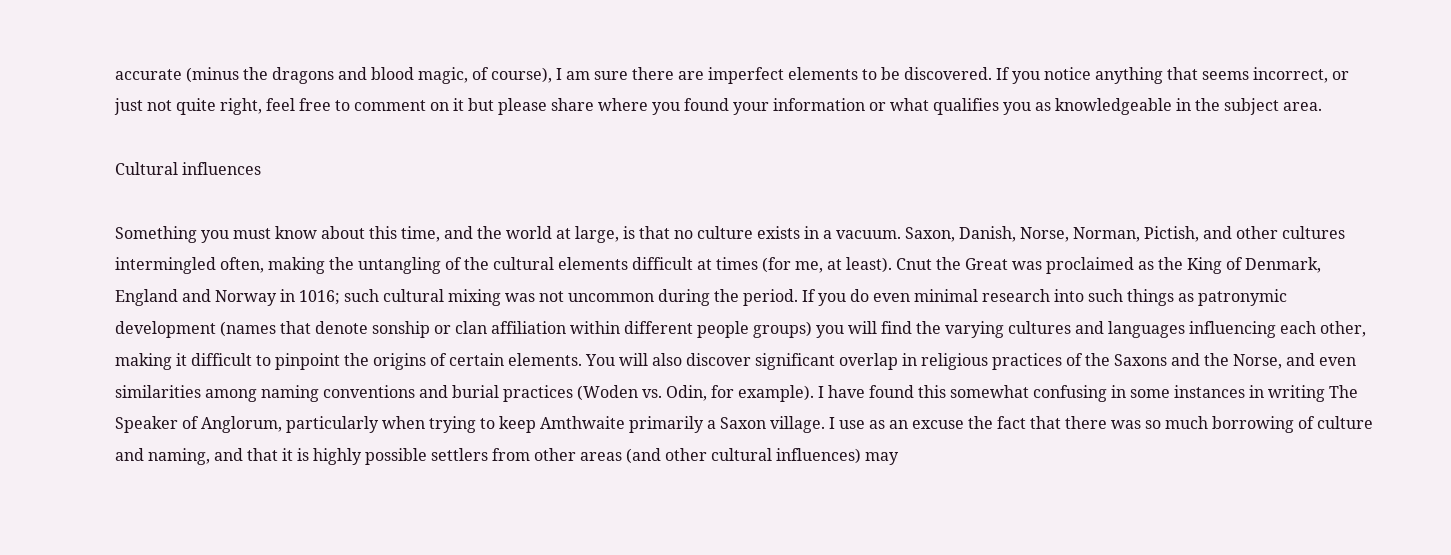accurate (minus the dragons and blood magic, of course), I am sure there are imperfect elements to be discovered. If you notice anything that seems incorrect, or just not quite right, feel free to comment on it but please share where you found your information or what qualifies you as knowledgeable in the subject area.

Cultural influences

Something you must know about this time, and the world at large, is that no culture exists in a vacuum. Saxon, Danish, Norse, Norman, Pictish, and other cultures intermingled often, making the untangling of the cultural elements difficult at times (for me, at least). Cnut the Great was proclaimed as the King of Denmark, England and Norway in 1016; such cultural mixing was not uncommon during the period. If you do even minimal research into such things as patronymic development (names that denote sonship or clan affiliation within different people groups) you will find the varying cultures and languages influencing each other, making it difficult to pinpoint the origins of certain elements. You will also discover significant overlap in religious practices of the Saxons and the Norse, and even similarities among naming conventions and burial practices (Woden vs. Odin, for example). I have found this somewhat confusing in some instances in writing The Speaker of Anglorum, particularly when trying to keep Amthwaite primarily a Saxon village. I use as an excuse the fact that there was so much borrowing of culture and naming, and that it is highly possible settlers from other areas (and other cultural influences) may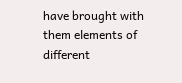have brought with them elements of different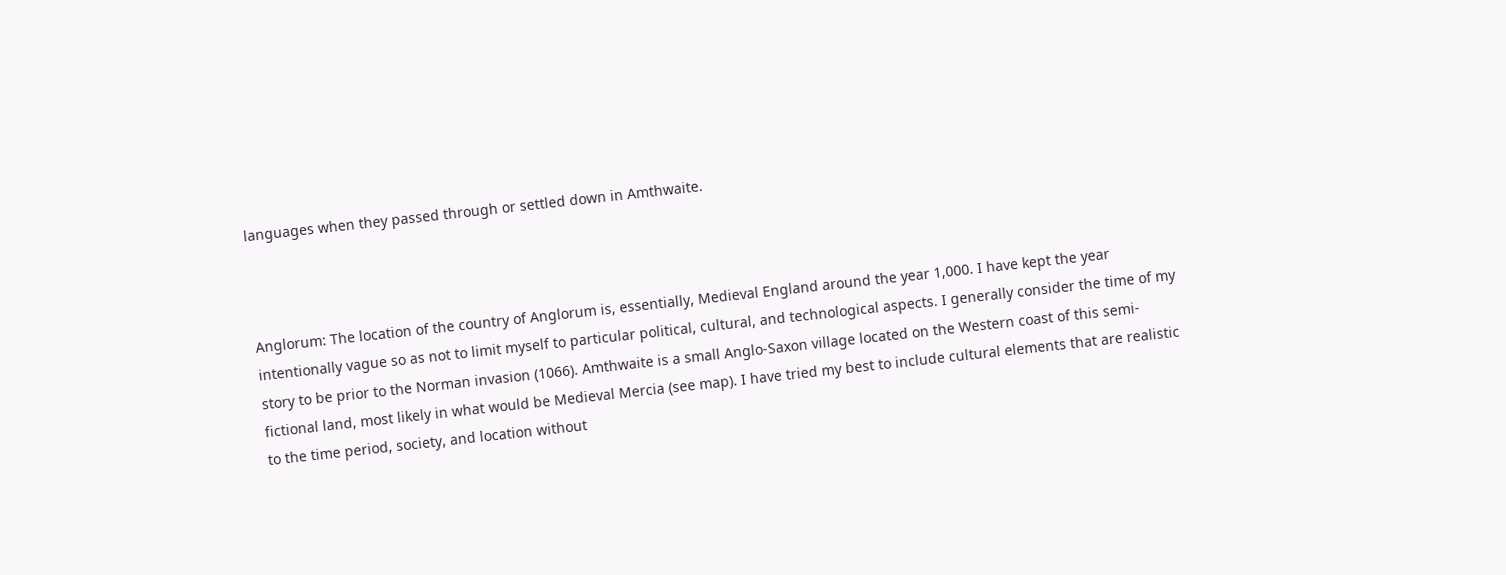languages when they passed through or settled down in Amthwaite.



Anglorum: The location of the country of Anglorum is, essentially, Medieval England around the year 1,000. I have kept the year intentionally vague so as not to limit myself to particular political, cultural, and technological aspects. I generally consider the time of my story to be prior to the Norman invasion (1066). Amthwaite is a small Anglo-Saxon village located on the Western coast of this semi-fictional land, most likely in what would be Medieval Mercia (see map). I have tried my best to include cultural elements that are realistic to the time period, society, and location without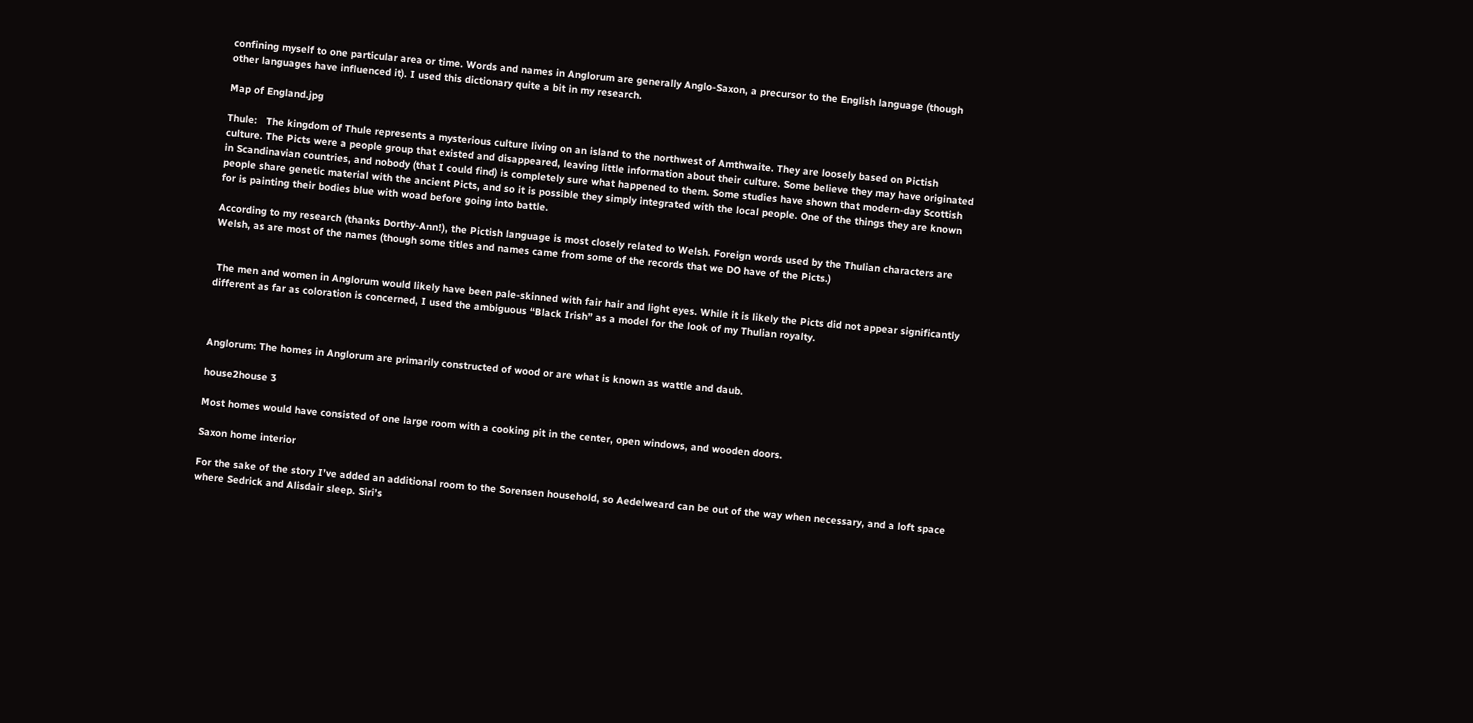confining myself to one particular area or time. Words and names in Anglorum are generally Anglo-Saxon, a precursor to the English language (though other languages have influenced it). I used this dictionary quite a bit in my research.

Map of England.jpg

Thule:   The kingdom of Thule represents a mysterious culture living on an island to the northwest of Amthwaite. They are loosely based on Pictish culture. The Picts were a people group that existed and disappeared, leaving little information about their culture. Some believe they may have originated in Scandinavian countries, and nobody (that I could find) is completely sure what happened to them. Some studies have shown that modern-day Scottish people share genetic material with the ancient Picts, and so it is possible they simply integrated with the local people. One of the things they are known for is painting their bodies blue with woad before going into battle.

According to my research (thanks Dorthy-Ann!), the Pictish language is most closely related to Welsh. Foreign words used by the Thulian characters are Welsh, as are most of the names (though some titles and names came from some of the records that we DO have of the Picts.)


 The men and women in Anglorum would likely have been pale-skinned with fair hair and light eyes. While it is likely the Picts did not appear significantly different as far as coloration is concerned, I used the ambiguous “Black Irish” as a model for the look of my Thulian royalty.



Anglorum: The homes in Anglorum are primarily constructed of wood or are what is known as wattle and daub.

house2house 3

Most homes would have consisted of one large room with a cooking pit in the center, open windows, and wooden doors.

Saxon home interior

For the sake of the story I’ve added an additional room to the Sorensen household, so Aedelweard can be out of the way when necessary, and a loft space where Sedrick and Alisdair sleep. Siri’s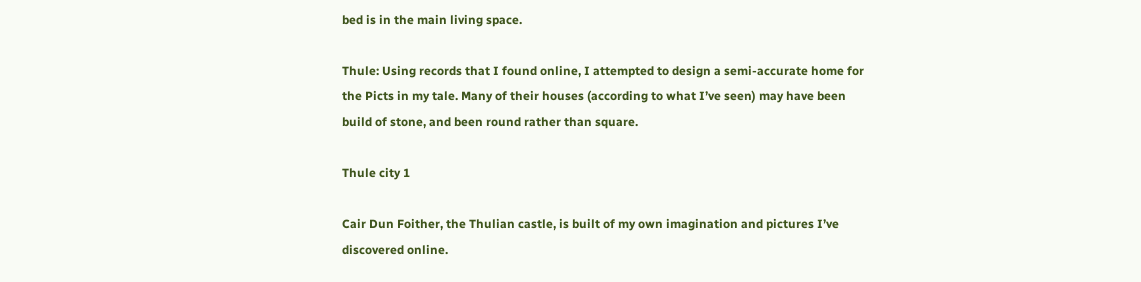bed is in the main living space.

Thule: Using records that I found online, I attempted to design a semi-accurate home for the Picts in my tale. Many of their houses (according to what I’ve seen) may have been build of stone, and been round rather than square.

Thule city 1

Cair Dun Foither, the Thulian castle, is built of my own imagination and pictures I’ve discovered online.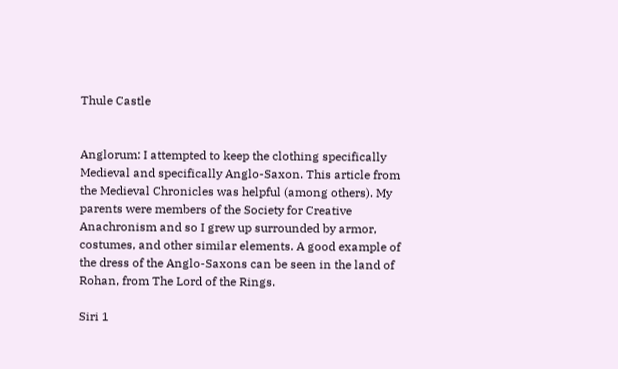Thule Castle


Anglorum: I attempted to keep the clothing specifically Medieval and specifically Anglo-Saxon. This article from the Medieval Chronicles was helpful (among others). My parents were members of the Society for Creative Anachronism and so I grew up surrounded by armor, costumes, and other similar elements. A good example of the dress of the Anglo-Saxons can be seen in the land of Rohan, from The Lord of the Rings.

Siri 1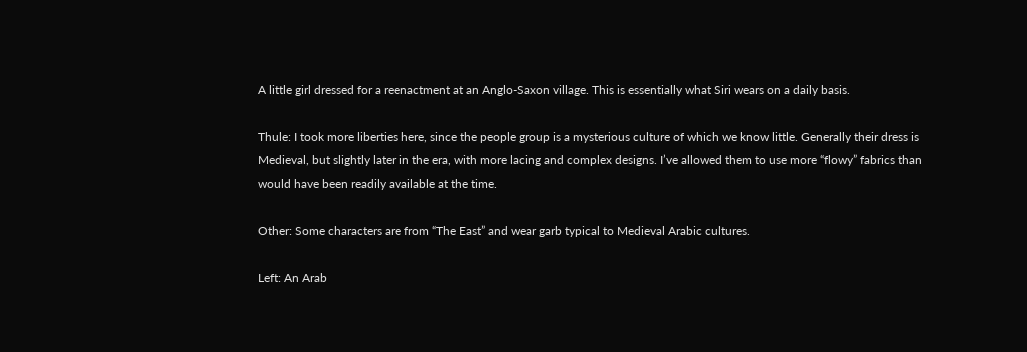A little girl dressed for a reenactment at an Anglo-Saxon village. This is essentially what Siri wears on a daily basis.

Thule: I took more liberties here, since the people group is a mysterious culture of which we know little. Generally their dress is Medieval, but slightly later in the era, with more lacing and complex designs. I’ve allowed them to use more “flowy” fabrics than would have been readily available at the time.

Other: Some characters are from “The East” and wear garb typical to Medieval Arabic cultures.

Left: An Arab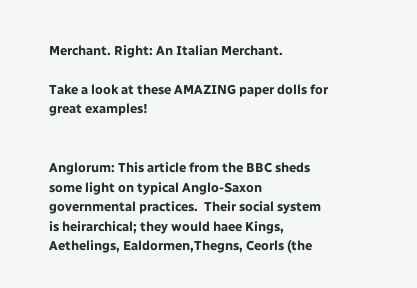Merchant. Right: An Italian Merchant.

Take a look at these AMAZING paper dolls for great examples!


Anglorum: This article from the BBC sheds some light on typical Anglo-Saxon governmental practices.  Their social system is heirarchical; they would haee Kings, Aethelings, Ealdormen,Thegns, Ceorls (the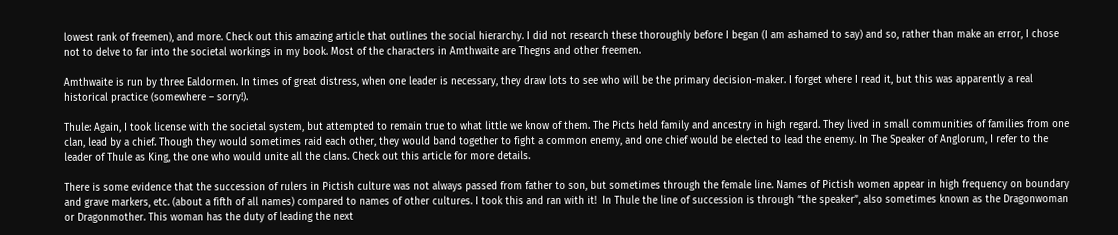lowest rank of freemen), and more. Check out this amazing article that outlines the social hierarchy. I did not research these thoroughly before I began (I am ashamed to say) and so, rather than make an error, I chose not to delve to far into the societal workings in my book. Most of the characters in Amthwaite are Thegns and other freemen.

Amthwaite is run by three Ealdormen. In times of great distress, when one leader is necessary, they draw lots to see who will be the primary decision-maker. I forget where I read it, but this was apparently a real historical practice (somewhere – sorry!).

Thule: Again, I took license with the societal system, but attempted to remain true to what little we know of them. The Picts held family and ancestry in high regard. They lived in small communities of families from one clan, lead by a chief. Though they would sometimes raid each other, they would band together to fight a common enemy, and one chief would be elected to lead the enemy. In The Speaker of Anglorum, I refer to the leader of Thule as King, the one who would unite all the clans. Check out this article for more details.

There is some evidence that the succession of rulers in Pictish culture was not always passed from father to son, but sometimes through the female line. Names of Pictish women appear in high frequency on boundary and grave markers, etc. (about a fifth of all names) compared to names of other cultures. I took this and ran with it!  In Thule the line of succession is through “the speaker”, also sometimes known as the Dragonwoman or Dragonmother. This woman has the duty of leading the next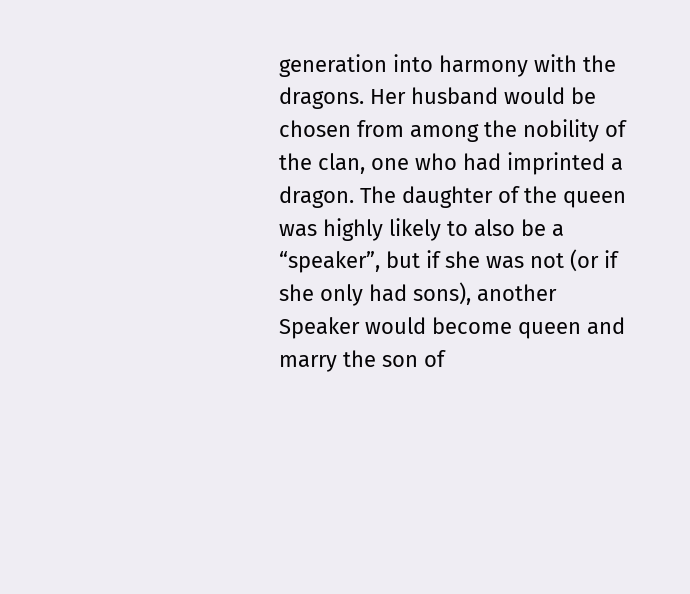generation into harmony with the dragons. Her husband would be chosen from among the nobility of the clan, one who had imprinted a dragon. The daughter of the queen was highly likely to also be a “speaker”, but if she was not (or if she only had sons), another Speaker would become queen and marry the son of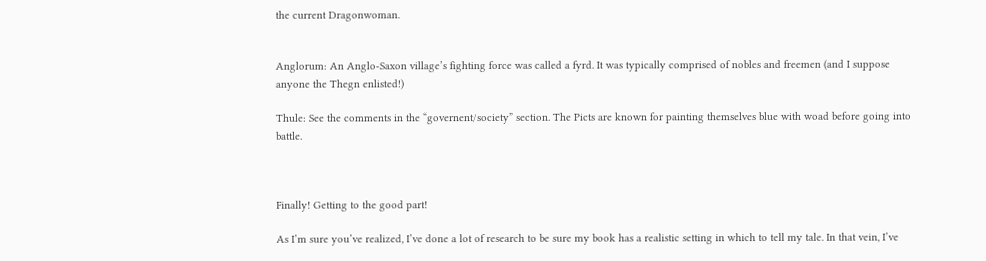the current Dragonwoman.


Anglorum: An Anglo-Saxon village’s fighting force was called a fyrd. It was typically comprised of nobles and freemen (and I suppose anyone the Thegn enlisted!)

Thule: See the comments in the “governent/society” section. The Picts are known for painting themselves blue with woad before going into battle.



Finally! Getting to the good part!

As I’m sure you’ve realized, I’ve done a lot of research to be sure my book has a realistic setting in which to tell my tale. In that vein, I’ve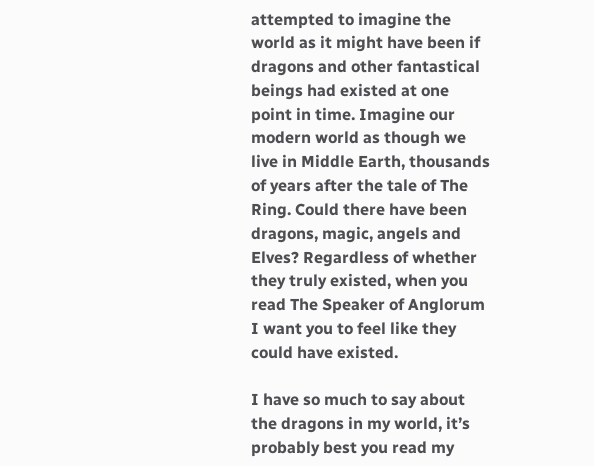attempted to imagine the world as it might have been if dragons and other fantastical beings had existed at one point in time. Imagine our modern world as though we live in Middle Earth, thousands of years after the tale of The Ring. Could there have been dragons, magic, angels and Elves? Regardless of whether they truly existed, when you read The Speaker of Anglorum I want you to feel like they could have existed.

I have so much to say about the dragons in my world, it’s probably best you read my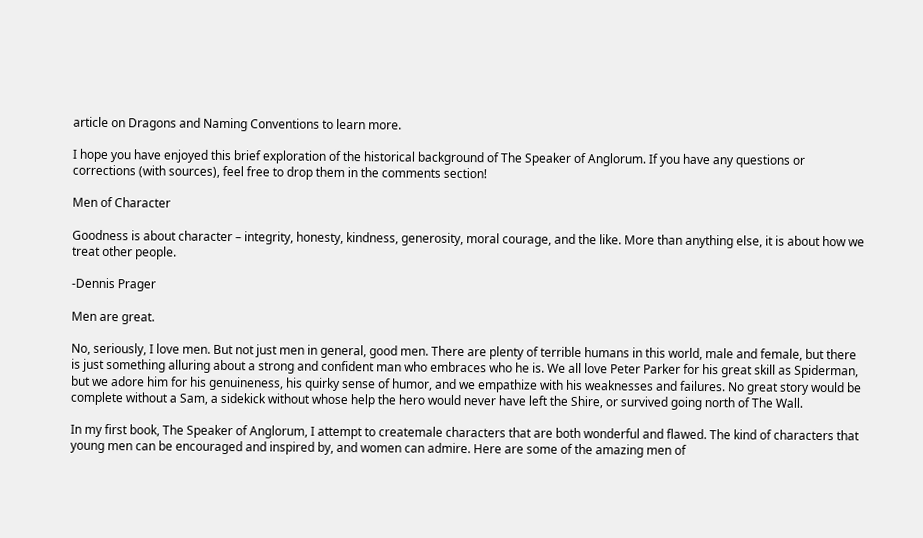article on Dragons and Naming Conventions to learn more.

I hope you have enjoyed this brief exploration of the historical background of The Speaker of Anglorum. If you have any questions or corrections (with sources), feel free to drop them in the comments section!

Men of Character

Goodness is about character – integrity, honesty, kindness, generosity, moral courage, and the like. More than anything else, it is about how we treat other people.

-Dennis Prager

Men are great.

No, seriously, I love men. But not just men in general, good men. There are plenty of terrible humans in this world, male and female, but there is just something alluring about a strong and confident man who embraces who he is. We all love Peter Parker for his great skill as Spiderman, but we adore him for his genuineness, his quirky sense of humor, and we empathize with his weaknesses and failures. No great story would be complete without a Sam, a sidekick without whose help the hero would never have left the Shire, or survived going north of The Wall.

In my first book, The Speaker of Anglorum, I attempt to createmale characters that are both wonderful and flawed. The kind of characters that young men can be encouraged and inspired by, and women can admire. Here are some of the amazing men of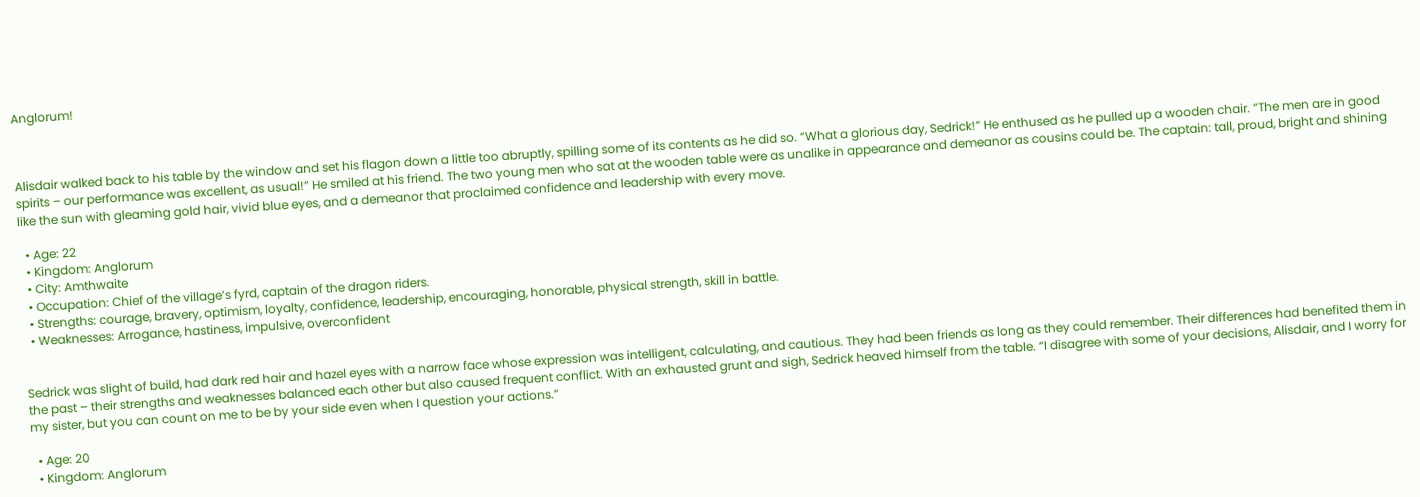Anglorum!



Alisdair walked back to his table by the window and set his flagon down a little too abruptly, spilling some of its contents as he did so. “What a glorious day, Sedrick!” He enthused as he pulled up a wooden chair. “The men are in good spirits – our performance was excellent, as usual!” He smiled at his friend. The two young men who sat at the wooden table were as unalike in appearance and demeanor as cousins could be. The captain: tall, proud, bright and shining like the sun with gleaming gold hair, vivid blue eyes, and a demeanor that proclaimed confidence and leadership with every move.

  • Age: 22
  • Kingdom: Anglorum
  • City: Amthwaite
  • Occupation: Chief of the village’s fyrd, captain of the dragon riders.
  • Strengths: courage, bravery, optimism, loyalty, confidence, leadership, encouraging, honorable, physical strength, skill in battle.
  • Weaknesses: Arrogance, hastiness, impulsive, overconfident


Sedrick was slight of build, had dark red hair and hazel eyes with a narrow face whose expression was intelligent, calculating, and cautious. They had been friends as long as they could remember. Their differences had benefited them in the past – their strengths and weaknesses balanced each other but also caused frequent conflict. With an exhausted grunt and sigh, Sedrick heaved himself from the table. “I disagree with some of your decisions, Alisdair, and I worry for my sister, but you can count on me to be by your side even when I question your actions.”

  • Age: 20
  • Kingdom: Anglorum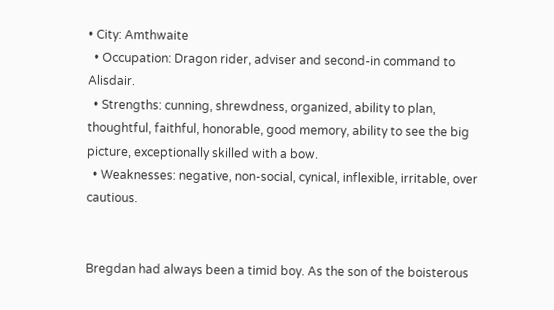• City: Amthwaite
  • Occupation: Dragon rider, adviser and second-in command to Alisdair.
  • Strengths: cunning, shrewdness, organized, ability to plan, thoughtful, faithful, honorable, good memory, ability to see the big picture, exceptionally skilled with a bow.
  • Weaknesses: negative, non-social, cynical, inflexible, irritable, over cautious.


Bregdan had always been a timid boy. As the son of the boisterous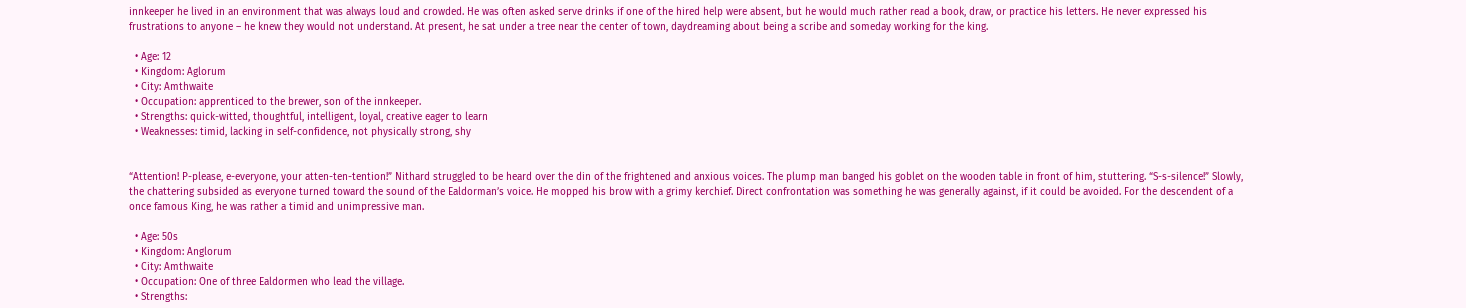innkeeper he lived in an environment that was always loud and crowded. He was often asked serve drinks if one of the hired help were absent, but he would much rather read a book, draw, or practice his letters. He never expressed his frustrations to anyone – he knew they would not understand. At present, he sat under a tree near the center of town, daydreaming about being a scribe and someday working for the king.

  • Age: 12
  • Kingdom: Aglorum
  • City: Amthwaite
  • Occupation: apprenticed to the brewer, son of the innkeeper.
  • Strengths: quick-witted, thoughtful, intelligent, loyal, creative eager to learn
  • Weaknesses: timid, lacking in self-confidence, not physically strong, shy


“Attention! P-please, e-everyone, your atten-ten-tention!” Nithard struggled to be heard over the din of the frightened and anxious voices. The plump man banged his goblet on the wooden table in front of him, stuttering. “S-s-silence!” Slowly, the chattering subsided as everyone turned toward the sound of the Ealdorman’s voice. He mopped his brow with a grimy kerchief. Direct confrontation was something he was generally against, if it could be avoided. For the descendent of a once famous King, he was rather a timid and unimpressive man.

  • Age: 50s
  • Kingdom: Anglorum
  • City: Amthwaite
  • Occupation: One of three Ealdormen who lead the village.
  • Strengths: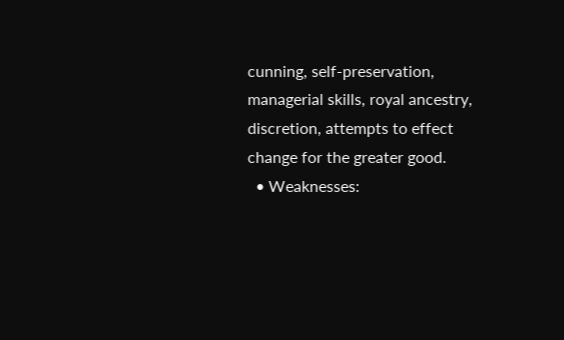cunning, self-preservation, managerial skills, royal ancestry, discretion, attempts to effect change for the greater good.
  • Weaknesses: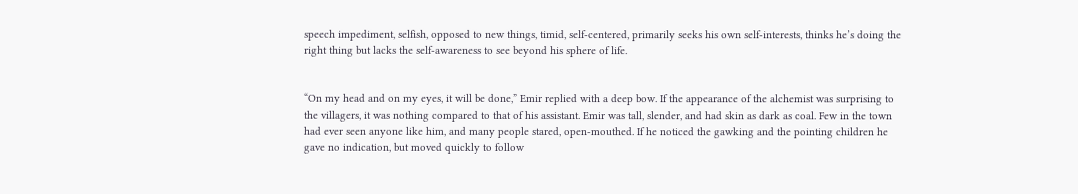speech impediment, selfish, opposed to new things, timid, self-centered, primarily seeks his own self-interests, thinks he’s doing the right thing but lacks the self-awareness to see beyond his sphere of life.


“On my head and on my eyes, it will be done,” Emir replied with a deep bow. If the appearance of the alchemist was surprising to the villagers, it was nothing compared to that of his assistant. Emir was tall, slender, and had skin as dark as coal. Few in the town had ever seen anyone like him, and many people stared, open-mouthed. If he noticed the gawking and the pointing children he gave no indication, but moved quickly to follow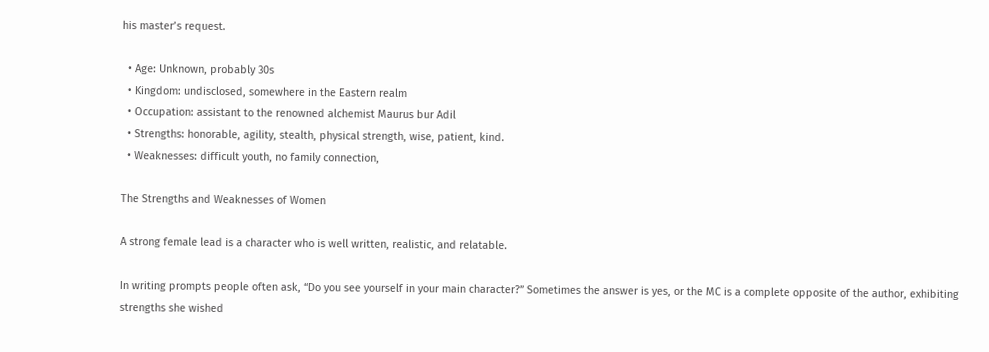his master’s request.

  • Age: Unknown, probably 30s
  • Kingdom: undisclosed, somewhere in the Eastern realm
  • Occupation: assistant to the renowned alchemist Maurus bur Adil
  • Strengths: honorable, agility, stealth, physical strength, wise, patient, kind.
  • Weaknesses: difficult youth, no family connection,

The Strengths and Weaknesses of Women

A strong female lead is a character who is well written, realistic, and relatable.

In writing prompts people often ask, “Do you see yourself in your main character?” Sometimes the answer is yes, or the MC is a complete opposite of the author, exhibiting strengths she wished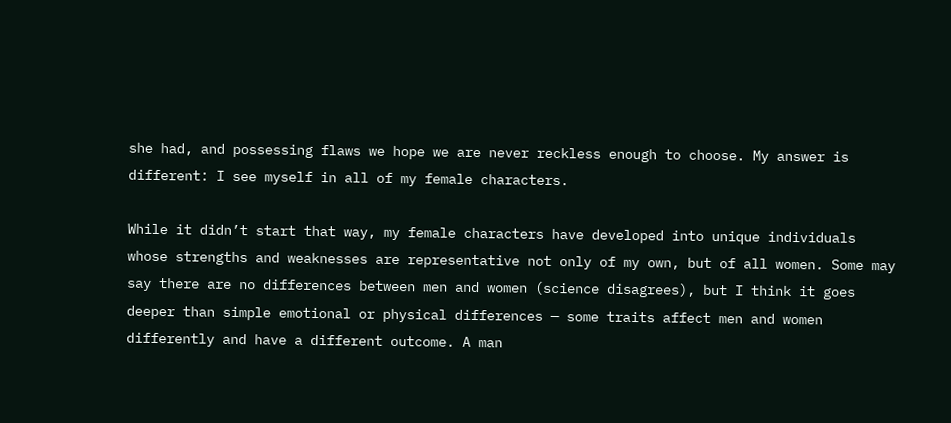she had, and possessing flaws we hope we are never reckless enough to choose. My answer is different: I see myself in all of my female characters.

While it didn’t start that way, my female characters have developed into unique individuals whose strengths and weaknesses are representative not only of my own, but of all women. Some may say there are no differences between men and women (science disagrees), but I think it goes deeper than simple emotional or physical differences — some traits affect men and women differently and have a different outcome. A man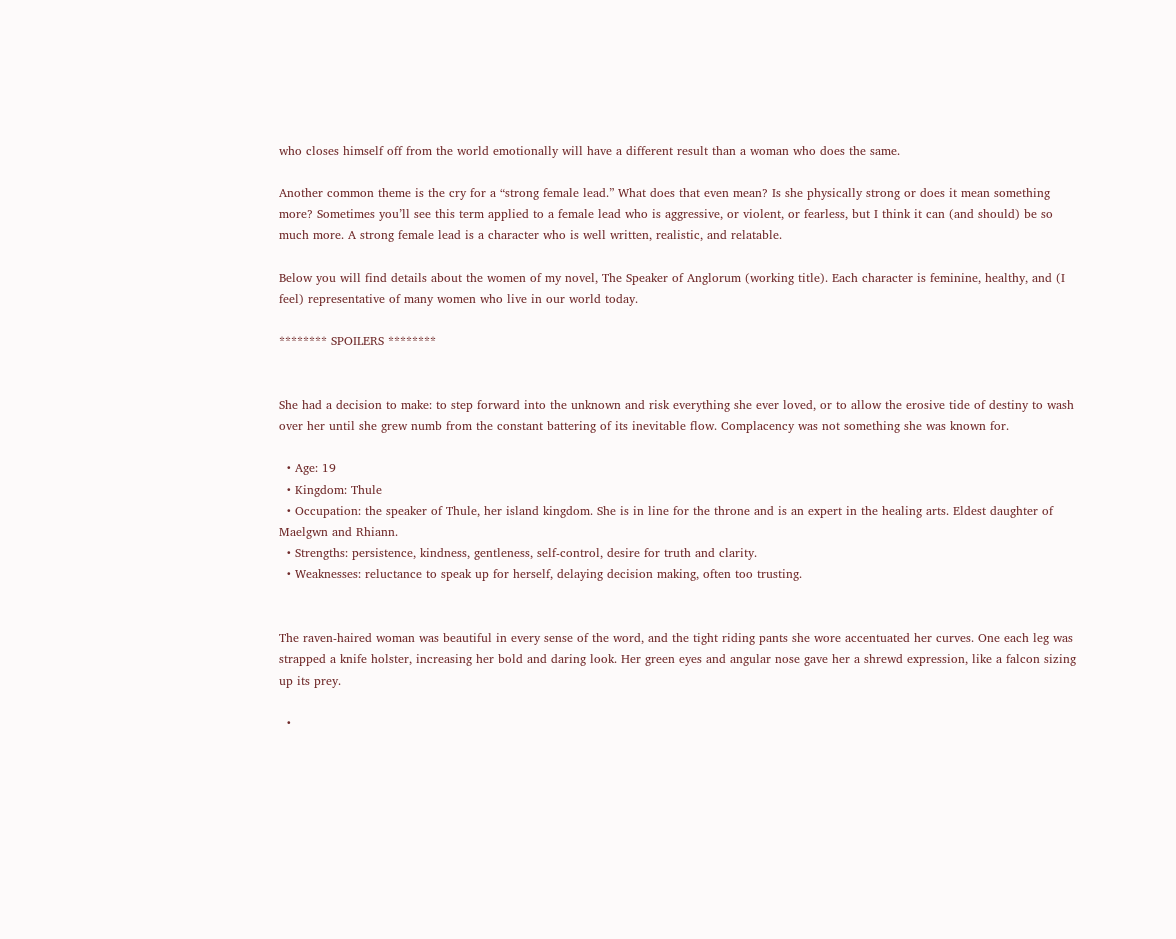who closes himself off from the world emotionally will have a different result than a woman who does the same.

Another common theme is the cry for a “strong female lead.” What does that even mean? Is she physically strong or does it mean something more? Sometimes you’ll see this term applied to a female lead who is aggressive, or violent, or fearless, but I think it can (and should) be so much more. A strong female lead is a character who is well written, realistic, and relatable.

Below you will find details about the women of my novel, The Speaker of Anglorum (working title). Each character is feminine, healthy, and (I feel) representative of many women who live in our world today.

******** SPOILERS ********


She had a decision to make: to step forward into the unknown and risk everything she ever loved, or to allow the erosive tide of destiny to wash over her until she grew numb from the constant battering of its inevitable flow. Complacency was not something she was known for.

  • Age: 19
  • Kingdom: Thule
  • Occupation: the speaker of Thule, her island kingdom. She is in line for the throne and is an expert in the healing arts. Eldest daughter of Maelgwn and Rhiann.
  • Strengths: persistence, kindness, gentleness, self-control, desire for truth and clarity.
  • Weaknesses: reluctance to speak up for herself, delaying decision making, often too trusting.


The raven-haired woman was beautiful in every sense of the word, and the tight riding pants she wore accentuated her curves. One each leg was strapped a knife holster, increasing her bold and daring look. Her green eyes and angular nose gave her a shrewd expression, like a falcon sizing up its prey.

  •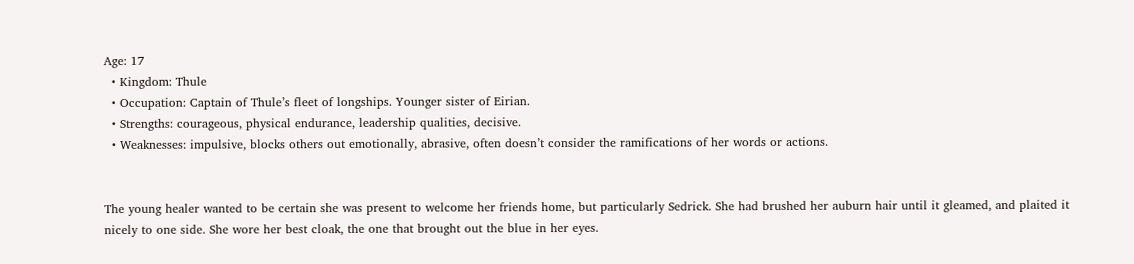Age: 17
  • Kingdom: Thule
  • Occupation: Captain of Thule’s fleet of longships. Younger sister of Eirian.
  • Strengths: courageous, physical endurance, leadership qualities, decisive.
  • Weaknesses: impulsive, blocks others out emotionally, abrasive, often doesn’t consider the ramifications of her words or actions.


The young healer wanted to be certain she was present to welcome her friends home, but particularly Sedrick. She had brushed her auburn hair until it gleamed, and plaited it nicely to one side. She wore her best cloak, the one that brought out the blue in her eyes.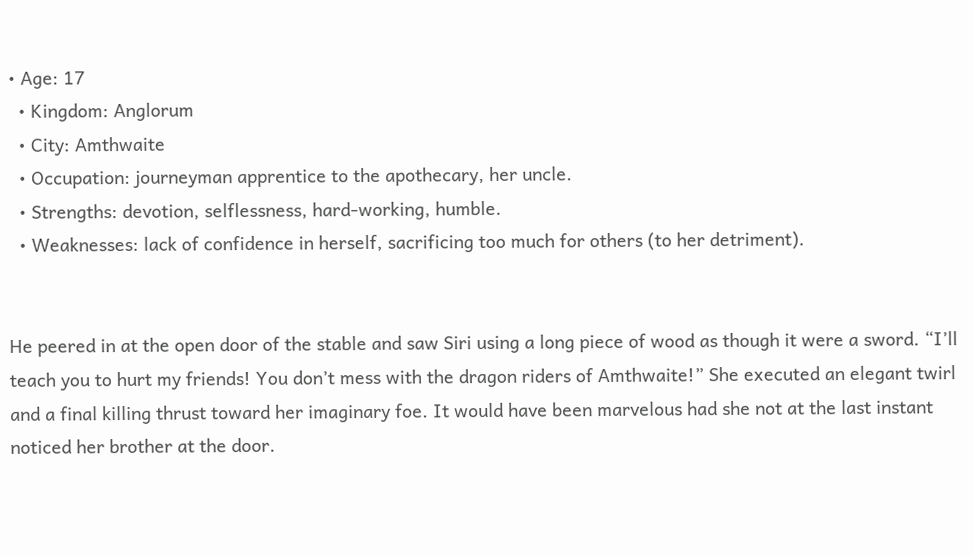• Age: 17
  • Kingdom: Anglorum
  • City: Amthwaite
  • Occupation: journeyman apprentice to the apothecary, her uncle.
  • Strengths: devotion, selflessness, hard-working, humble.
  • Weaknesses: lack of confidence in herself, sacrificing too much for others (to her detriment).


He peered in at the open door of the stable and saw Siri using a long piece of wood as though it were a sword. “I’ll teach you to hurt my friends! You don’t mess with the dragon riders of Amthwaite!” She executed an elegant twirl and a final killing thrust toward her imaginary foe. It would have been marvelous had she not at the last instant noticed her brother at the door.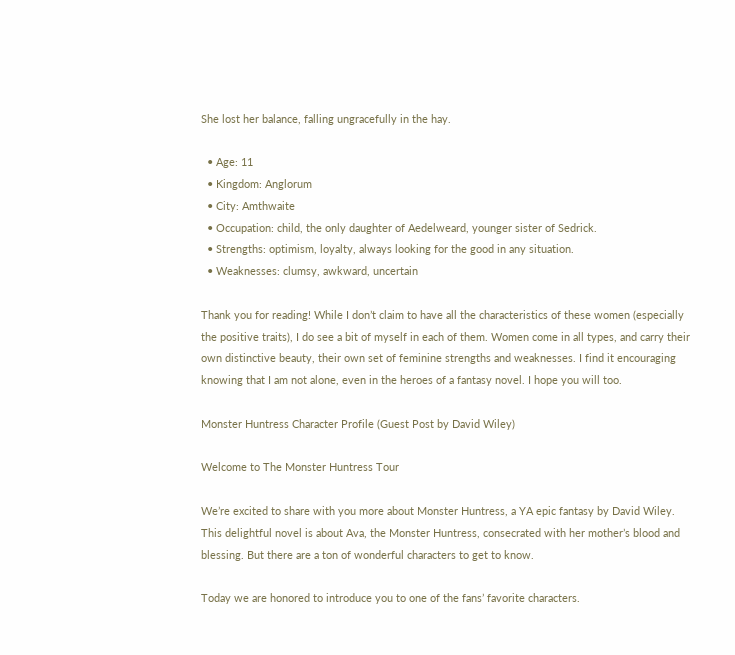She lost her balance, falling ungracefully in the hay.

  • Age: 11
  • Kingdom: Anglorum
  • City: Amthwaite
  • Occupation: child, the only daughter of Aedelweard, younger sister of Sedrick.
  • Strengths: optimism, loyalty, always looking for the good in any situation.
  • Weaknesses: clumsy, awkward, uncertain

Thank you for reading! While I don’t claim to have all the characteristics of these women (especially the positive traits), I do see a bit of myself in each of them. Women come in all types, and carry their own distinctive beauty, their own set of feminine strengths and weaknesses. I find it encouraging knowing that I am not alone, even in the heroes of a fantasy novel. I hope you will too.

Monster Huntress Character Profile (Guest Post by David Wiley)

Welcome to The Monster Huntress Tour

We’re excited to share with you more about Monster Huntress, a YA epic fantasy by David Wiley. This delightful novel is about Ava, the Monster Huntress, consecrated with her mother’s blood and blessing. But there are a ton of wonderful characters to get to know.

Today we are honored to introduce you to one of the fans’ favorite characters.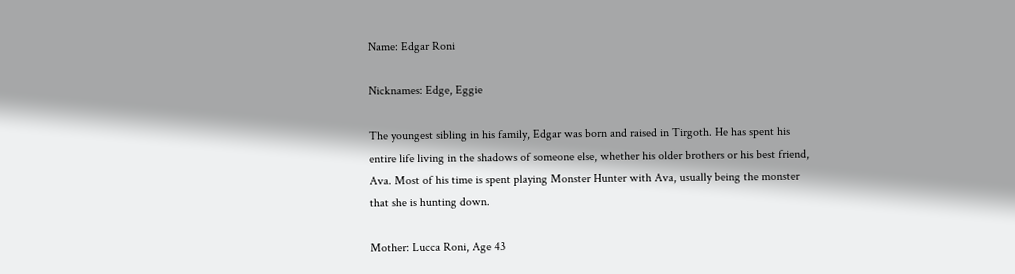Name: Edgar Roni

Nicknames: Edge, Eggie

The youngest sibling in his family, Edgar was born and raised in Tirgoth. He has spent his entire life living in the shadows of someone else, whether his older brothers or his best friend, Ava. Most of his time is spent playing Monster Hunter with Ava, usually being the monster that she is hunting down.

Mother: Lucca Roni, Age 43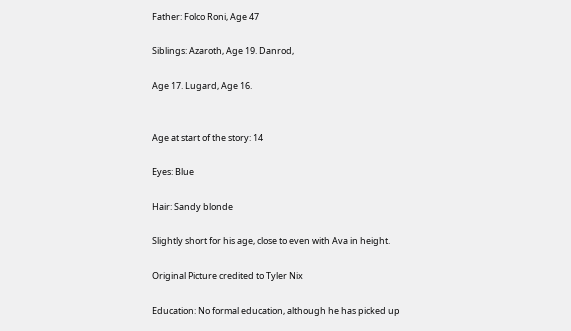Father: Folco Roni, Age 47

Siblings: Azaroth, Age 19. Danrod,

Age 17. Lugard, Age 16.


Age at start of the story: 14

Eyes: Blue

Hair: Sandy blonde

Slightly short for his age, close to even with Ava in height.

Original Picture credited to Tyler Nix

Education: No formal education, although he has picked up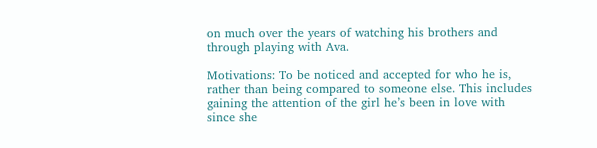on much over the years of watching his brothers and through playing with Ava.

Motivations: To be noticed and accepted for who he is, rather than being compared to someone else. This includes gaining the attention of the girl he’s been in love with since she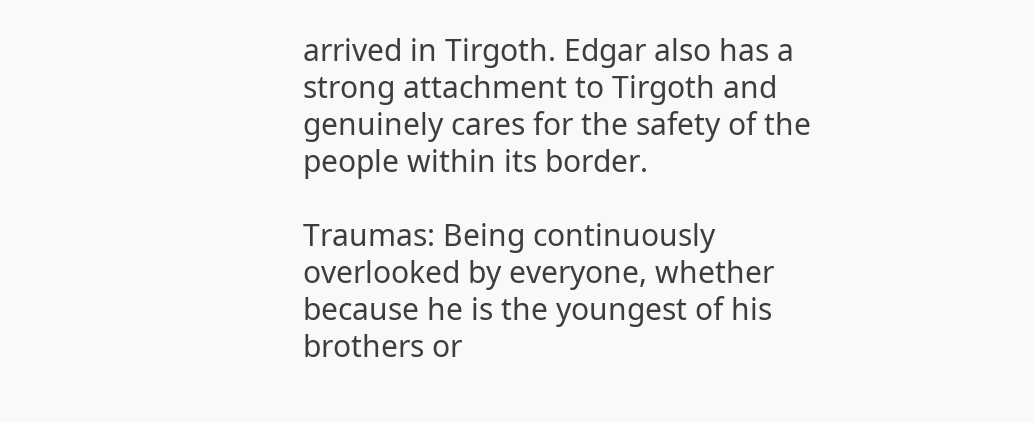arrived in Tirgoth. Edgar also has a strong attachment to Tirgoth and genuinely cares for the safety of the people within its border.

Traumas: Being continuously overlooked by everyone, whether because he is the youngest of his brothers or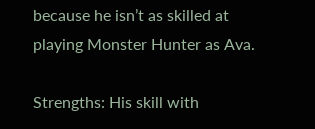because he isn’t as skilled at playing Monster Hunter as Ava.

Strengths: His skill with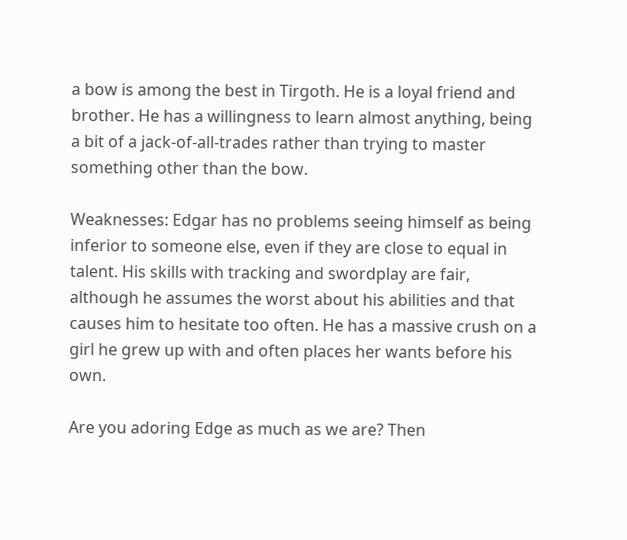a bow is among the best in Tirgoth. He is a loyal friend and brother. He has a willingness to learn almost anything, being a bit of a jack-of-all-trades rather than trying to master something other than the bow.

Weaknesses: Edgar has no problems seeing himself as being inferior to someone else, even if they are close to equal in talent. His skills with tracking and swordplay are fair, although he assumes the worst about his abilities and that causes him to hesitate too often. He has a massive crush on a girl he grew up with and often places her wants before his own.

Are you adoring Edge as much as we are? Then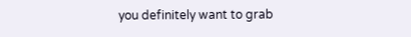you definitely want to grab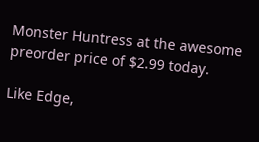Monster Huntress at the awesome preorder price of $2.99 today.

Like Edge,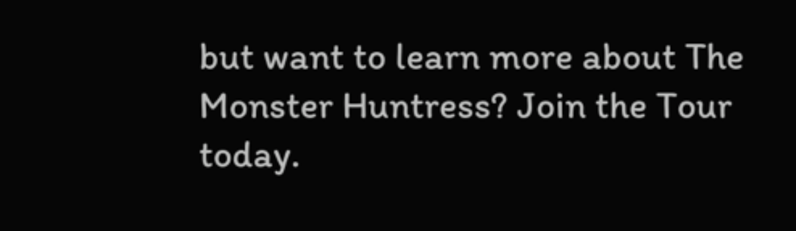but want to learn more about The Monster Huntress? Join the Tour today.